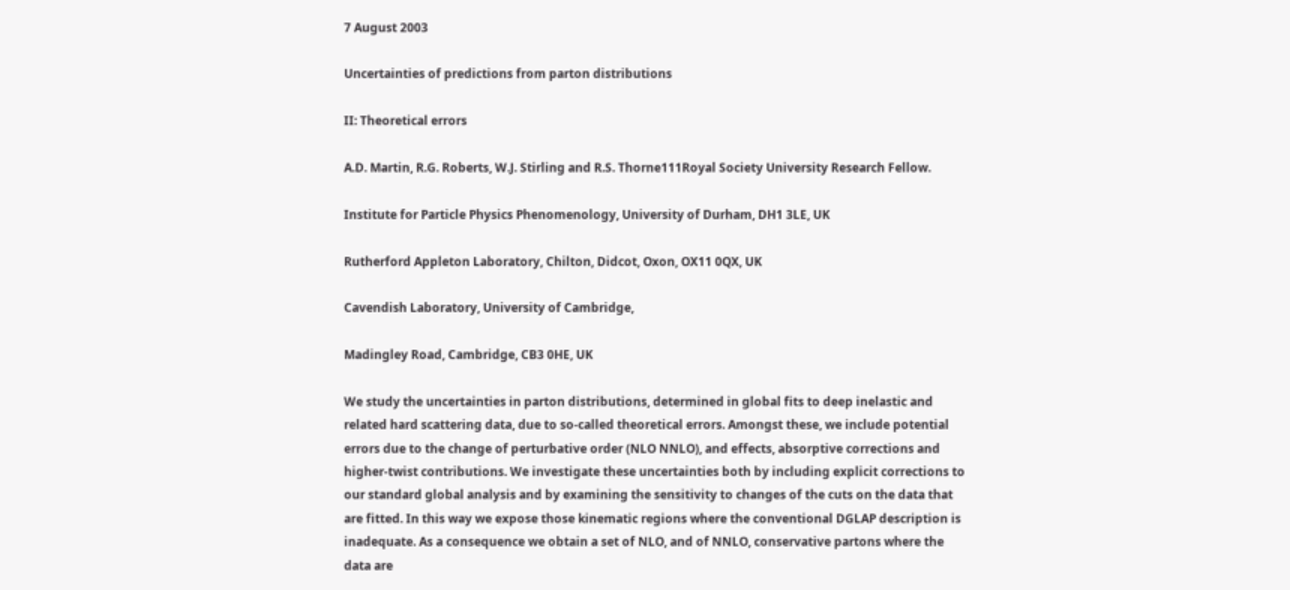7 August 2003

Uncertainties of predictions from parton distributions

II: Theoretical errors

A.D. Martin, R.G. Roberts, W.J. Stirling and R.S. Thorne111Royal Society University Research Fellow.

Institute for Particle Physics Phenomenology, University of Durham, DH1 3LE, UK

Rutherford Appleton Laboratory, Chilton, Didcot, Oxon, OX11 0QX, UK

Cavendish Laboratory, University of Cambridge,

Madingley Road, Cambridge, CB3 0HE, UK

We study the uncertainties in parton distributions, determined in global fits to deep inelastic and related hard scattering data, due to so-called theoretical errors. Amongst these, we include potential errors due to the change of perturbative order (NLO NNLO), and effects, absorptive corrections and higher-twist contributions. We investigate these uncertainties both by including explicit corrections to our standard global analysis and by examining the sensitivity to changes of the cuts on the data that are fitted. In this way we expose those kinematic regions where the conventional DGLAP description is inadequate. As a consequence we obtain a set of NLO, and of NNLO, conservative partons where the data are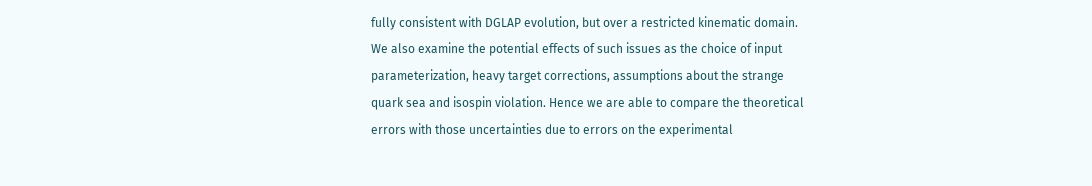fully consistent with DGLAP evolution, but over a restricted kinematic domain. We also examine the potential effects of such issues as the choice of input parameterization, heavy target corrections, assumptions about the strange quark sea and isospin violation. Hence we are able to compare the theoretical errors with those uncertainties due to errors on the experimental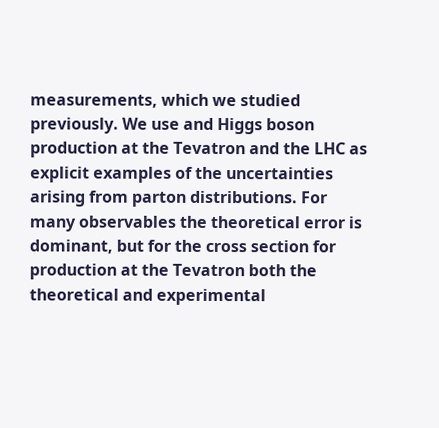measurements, which we studied previously. We use and Higgs boson production at the Tevatron and the LHC as explicit examples of the uncertainties arising from parton distributions. For many observables the theoretical error is dominant, but for the cross section for production at the Tevatron both the theoretical and experimental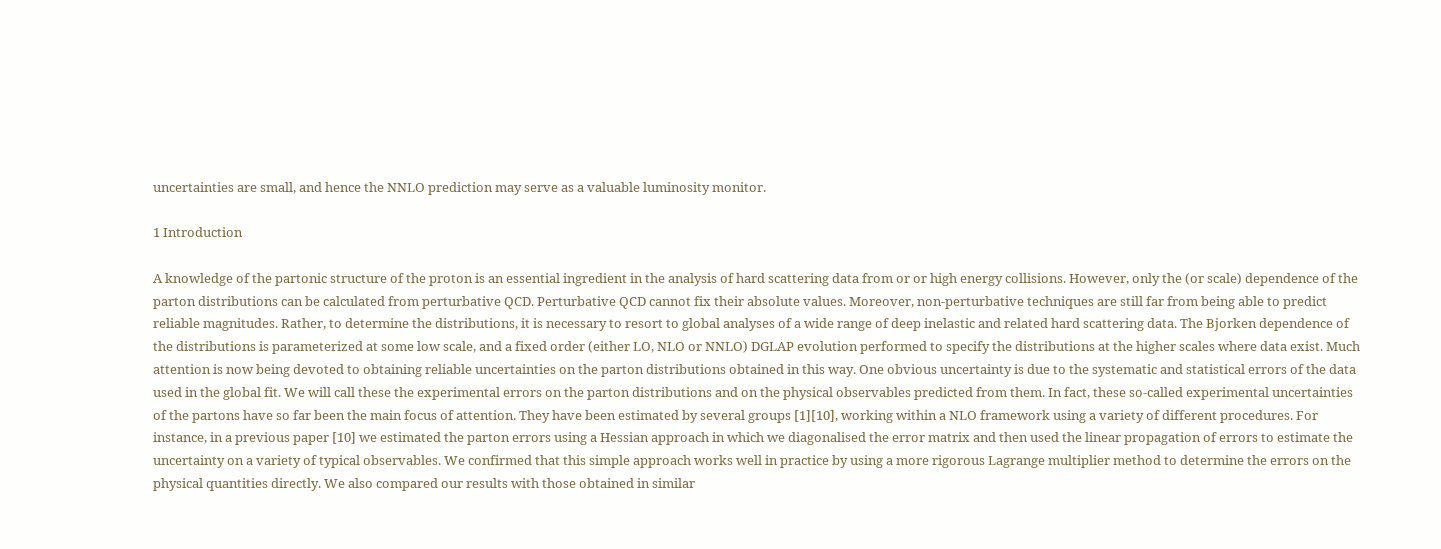uncertainties are small, and hence the NNLO prediction may serve as a valuable luminosity monitor.

1 Introduction

A knowledge of the partonic structure of the proton is an essential ingredient in the analysis of hard scattering data from or or high energy collisions. However, only the (or scale) dependence of the parton distributions can be calculated from perturbative QCD. Perturbative QCD cannot fix their absolute values. Moreover, non-perturbative techniques are still far from being able to predict reliable magnitudes. Rather, to determine the distributions, it is necessary to resort to global analyses of a wide range of deep inelastic and related hard scattering data. The Bjorken dependence of the distributions is parameterized at some low scale, and a fixed order (either LO, NLO or NNLO) DGLAP evolution performed to specify the distributions at the higher scales where data exist. Much attention is now being devoted to obtaining reliable uncertainties on the parton distributions obtained in this way. One obvious uncertainty is due to the systematic and statistical errors of the data used in the global fit. We will call these the experimental errors on the parton distributions and on the physical observables predicted from them. In fact, these so-called experimental uncertainties of the partons have so far been the main focus of attention. They have been estimated by several groups [1][10], working within a NLO framework using a variety of different procedures. For instance, in a previous paper [10] we estimated the parton errors using a Hessian approach in which we diagonalised the error matrix and then used the linear propagation of errors to estimate the uncertainty on a variety of typical observables. We confirmed that this simple approach works well in practice by using a more rigorous Lagrange multiplier method to determine the errors on the physical quantities directly. We also compared our results with those obtained in similar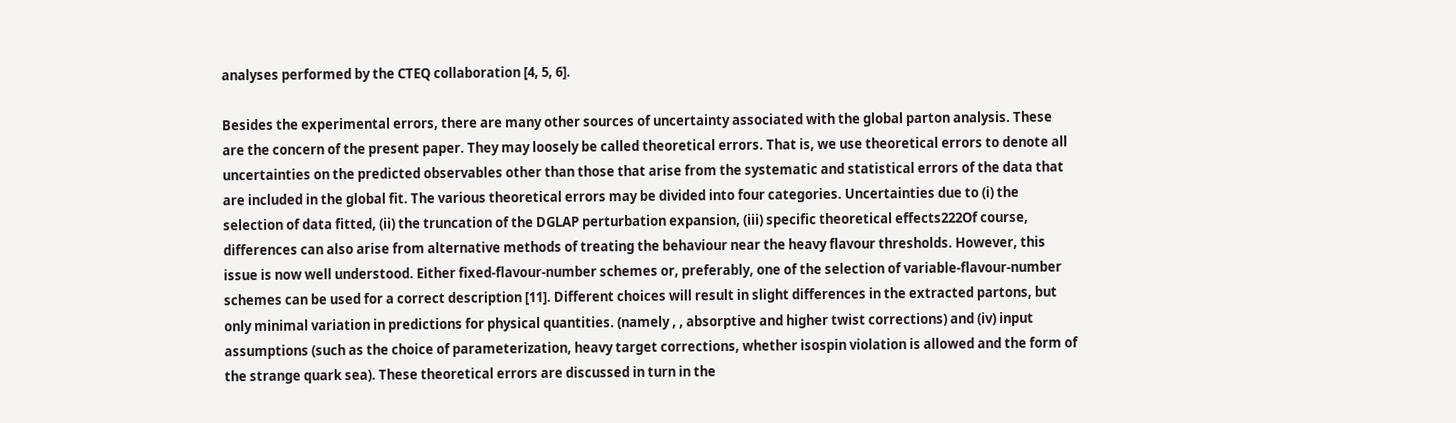analyses performed by the CTEQ collaboration [4, 5, 6].

Besides the experimental errors, there are many other sources of uncertainty associated with the global parton analysis. These are the concern of the present paper. They may loosely be called theoretical errors. That is, we use theoretical errors to denote all uncertainties on the predicted observables other than those that arise from the systematic and statistical errors of the data that are included in the global fit. The various theoretical errors may be divided into four categories. Uncertainties due to (i) the selection of data fitted, (ii) the truncation of the DGLAP perturbation expansion, (iii) specific theoretical effects222Of course, differences can also arise from alternative methods of treating the behaviour near the heavy flavour thresholds. However, this issue is now well understood. Either fixed-flavour-number schemes or, preferably, one of the selection of variable-flavour-number schemes can be used for a correct description [11]. Different choices will result in slight differences in the extracted partons, but only minimal variation in predictions for physical quantities. (namely , , absorptive and higher twist corrections) and (iv) input assumptions (such as the choice of parameterization, heavy target corrections, whether isospin violation is allowed and the form of the strange quark sea). These theoretical errors are discussed in turn in the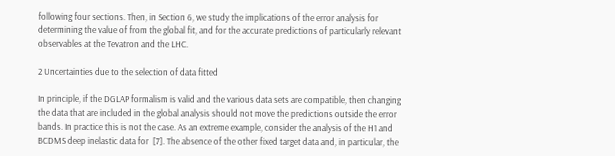following four sections. Then, in Section 6, we study the implications of the error analysis for determining the value of from the global fit, and for the accurate predictions of particularly relevant observables at the Tevatron and the LHC.

2 Uncertainties due to the selection of data fitted

In principle, if the DGLAP formalism is valid and the various data sets are compatible, then changing the data that are included in the global analysis should not move the predictions outside the error bands. In practice this is not the case. As an extreme example, consider the analysis of the H1 and BCDMS deep inelastic data for  [7]. The absence of the other fixed target data and, in particular, the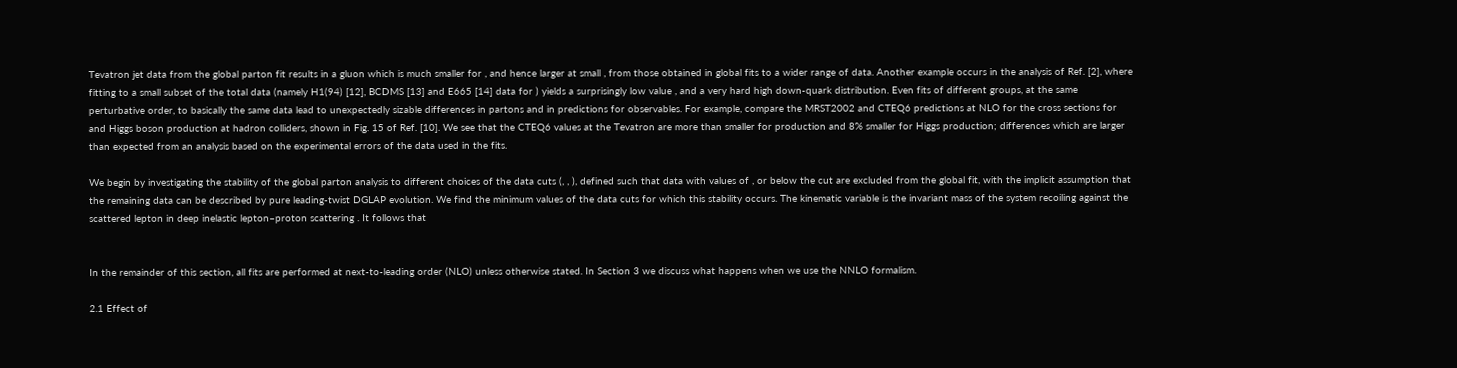Tevatron jet data from the global parton fit results in a gluon which is much smaller for , and hence larger at small , from those obtained in global fits to a wider range of data. Another example occurs in the analysis of Ref. [2], where fitting to a small subset of the total data (namely H1(94) [12], BCDMS [13] and E665 [14] data for ) yields a surprisingly low value , and a very hard high down-quark distribution. Even fits of different groups, at the same perturbative order, to basically the same data lead to unexpectedly sizable differences in partons and in predictions for observables. For example, compare the MRST2002 and CTEQ6 predictions at NLO for the cross sections for and Higgs boson production at hadron colliders, shown in Fig. 15 of Ref. [10]. We see that the CTEQ6 values at the Tevatron are more than smaller for production and 8% smaller for Higgs production; differences which are larger than expected from an analysis based on the experimental errors of the data used in the fits.

We begin by investigating the stability of the global parton analysis to different choices of the data cuts (, , ), defined such that data with values of , or below the cut are excluded from the global fit, with the implicit assumption that the remaining data can be described by pure leading-twist DGLAP evolution. We find the minimum values of the data cuts for which this stability occurs. The kinematic variable is the invariant mass of the system recoiling against the scattered lepton in deep inelastic lepton–proton scattering . It follows that


In the remainder of this section, all fits are performed at next-to-leading order (NLO) unless otherwise stated. In Section 3 we discuss what happens when we use the NNLO formalism.

2.1 Effect of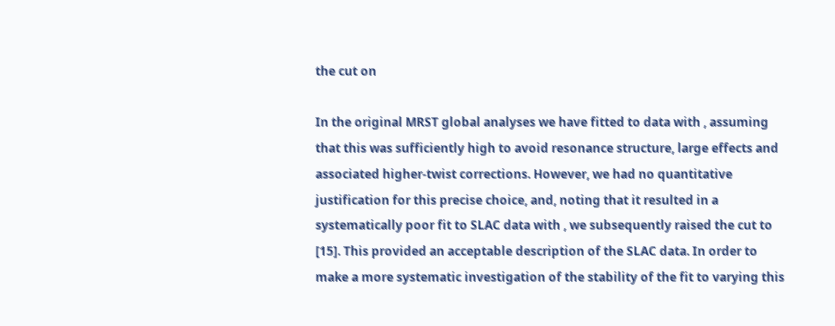the cut on

In the original MRST global analyses we have fitted to data with , assuming that this was sufficiently high to avoid resonance structure, large effects and associated higher-twist corrections. However, we had no quantitative justification for this precise choice, and, noting that it resulted in a systematically poor fit to SLAC data with , we subsequently raised the cut to  [15]. This provided an acceptable description of the SLAC data. In order to make a more systematic investigation of the stability of the fit to varying this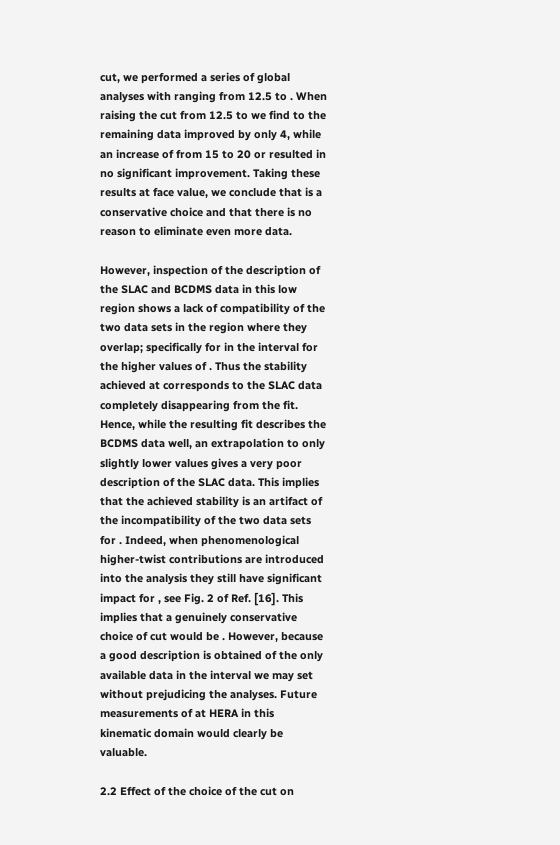cut, we performed a series of global analyses with ranging from 12.5 to . When raising the cut from 12.5 to we find to the remaining data improved by only 4, while an increase of from 15 to 20 or resulted in no significant improvement. Taking these results at face value, we conclude that is a conservative choice and that there is no reason to eliminate even more data.

However, inspection of the description of the SLAC and BCDMS data in this low region shows a lack of compatibility of the two data sets in the region where they overlap; specifically for in the interval for the higher values of . Thus the stability achieved at corresponds to the SLAC data completely disappearing from the fit. Hence, while the resulting fit describes the BCDMS data well, an extrapolation to only slightly lower values gives a very poor description of the SLAC data. This implies that the achieved stability is an artifact of the incompatibility of the two data sets for . Indeed, when phenomenological higher-twist contributions are introduced into the analysis they still have significant impact for , see Fig. 2 of Ref. [16]. This implies that a genuinely conservative choice of cut would be . However, because a good description is obtained of the only available data in the interval we may set without prejudicing the analyses. Future measurements of at HERA in this kinematic domain would clearly be valuable.

2.2 Effect of the choice of the cut on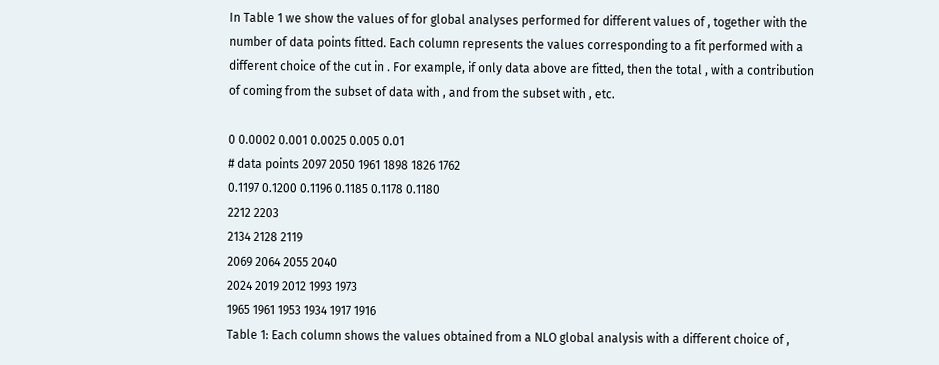In Table 1 we show the values of for global analyses performed for different values of , together with the number of data points fitted. Each column represents the values corresponding to a fit performed with a different choice of the cut in . For example, if only data above are fitted, then the total , with a contribution of coming from the subset of data with , and from the subset with , etc.

0 0.0002 0.001 0.0025 0.005 0.01
# data points 2097 2050 1961 1898 1826 1762
0.1197 0.1200 0.1196 0.1185 0.1178 0.1180
2212 2203
2134 2128 2119
2069 2064 2055 2040
2024 2019 2012 1993 1973
1965 1961 1953 1934 1917 1916
Table 1: Each column shows the values obtained from a NLO global analysis with a different choice of ,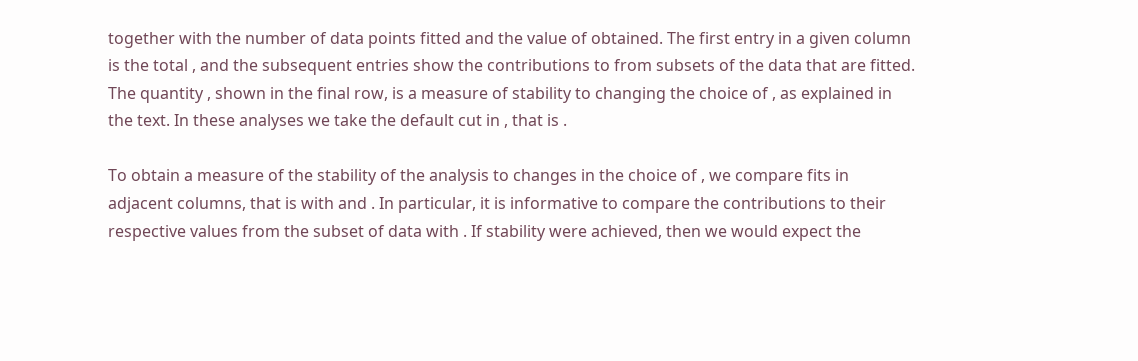together with the number of data points fitted and the value of obtained. The first entry in a given column is the total , and the subsequent entries show the contributions to from subsets of the data that are fitted. The quantity , shown in the final row, is a measure of stability to changing the choice of , as explained in the text. In these analyses we take the default cut in , that is .

To obtain a measure of the stability of the analysis to changes in the choice of , we compare fits in adjacent columns, that is with and . In particular, it is informative to compare the contributions to their respective values from the subset of data with . If stability were achieved, then we would expect the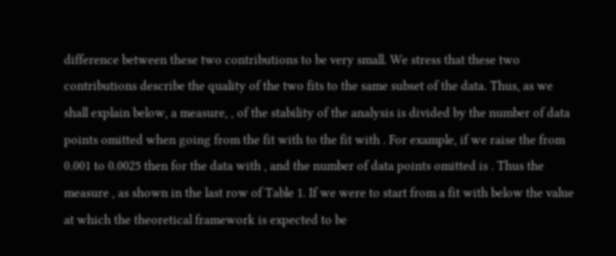difference between these two contributions to be very small. We stress that these two contributions describe the quality of the two fits to the same subset of the data. Thus, as we shall explain below, a measure, , of the stability of the analysis is divided by the number of data points omitted when going from the fit with to the fit with . For example, if we raise the from 0.001 to 0.0025 then for the data with , and the number of data points omitted is . Thus the measure , as shown in the last row of Table 1. If we were to start from a fit with below the value at which the theoretical framework is expected to be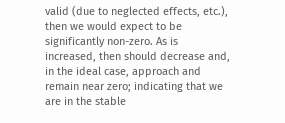valid (due to neglected effects, etc.), then we would expect to be significantly non-zero. As is increased, then should decrease and, in the ideal case, approach and remain near zero; indicating that we are in the stable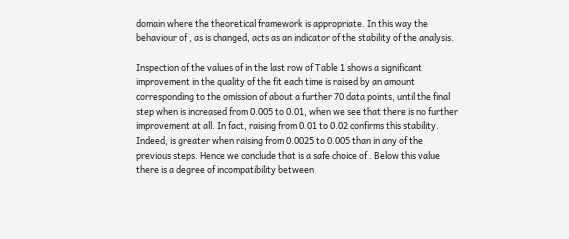domain where the theoretical framework is appropriate. In this way the behaviour of , as is changed, acts as an indicator of the stability of the analysis.

Inspection of the values of in the last row of Table 1 shows a significant improvement in the quality of the fit each time is raised by an amount corresponding to the omission of about a further 70 data points, until the final step when is increased from 0.005 to 0.01, when we see that there is no further improvement at all. In fact, raising from 0.01 to 0.02 confirms this stability. Indeed, is greater when raising from 0.0025 to 0.005 than in any of the previous steps. Hence we conclude that is a safe choice of . Below this value there is a degree of incompatibility between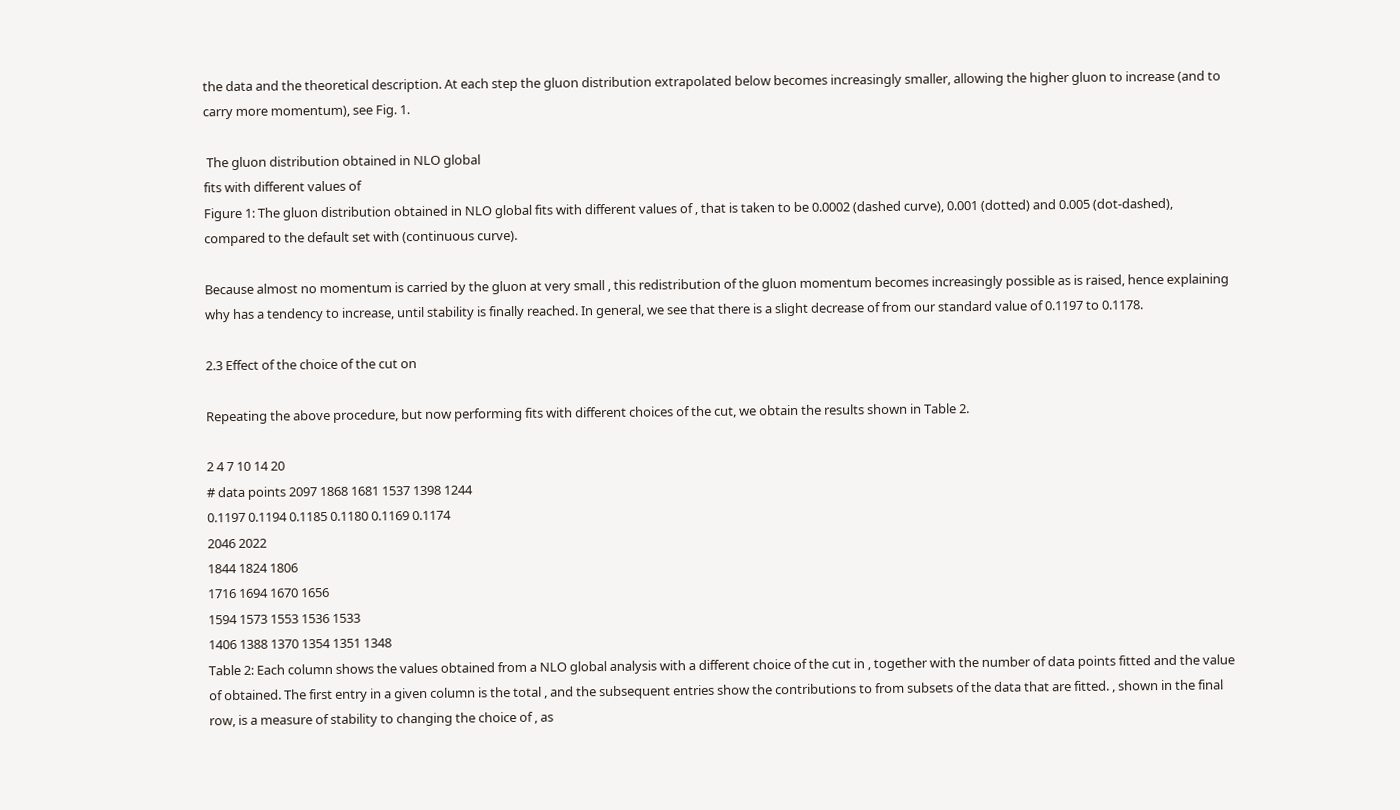the data and the theoretical description. At each step the gluon distribution extrapolated below becomes increasingly smaller, allowing the higher gluon to increase (and to carry more momentum), see Fig. 1.

 The gluon distribution obtained in NLO global
fits with different values of
Figure 1: The gluon distribution obtained in NLO global fits with different values of , that is taken to be 0.0002 (dashed curve), 0.001 (dotted) and 0.005 (dot-dashed), compared to the default set with (continuous curve).

Because almost no momentum is carried by the gluon at very small , this redistribution of the gluon momentum becomes increasingly possible as is raised, hence explaining why has a tendency to increase, until stability is finally reached. In general, we see that there is a slight decrease of from our standard value of 0.1197 to 0.1178.

2.3 Effect of the choice of the cut on

Repeating the above procedure, but now performing fits with different choices of the cut, we obtain the results shown in Table 2.

2 4 7 10 14 20
# data points 2097 1868 1681 1537 1398 1244
0.1197 0.1194 0.1185 0.1180 0.1169 0.1174
2046 2022
1844 1824 1806
1716 1694 1670 1656
1594 1573 1553 1536 1533
1406 1388 1370 1354 1351 1348
Table 2: Each column shows the values obtained from a NLO global analysis with a different choice of the cut in , together with the number of data points fitted and the value of obtained. The first entry in a given column is the total , and the subsequent entries show the contributions to from subsets of the data that are fitted. , shown in the final row, is a measure of stability to changing the choice of , as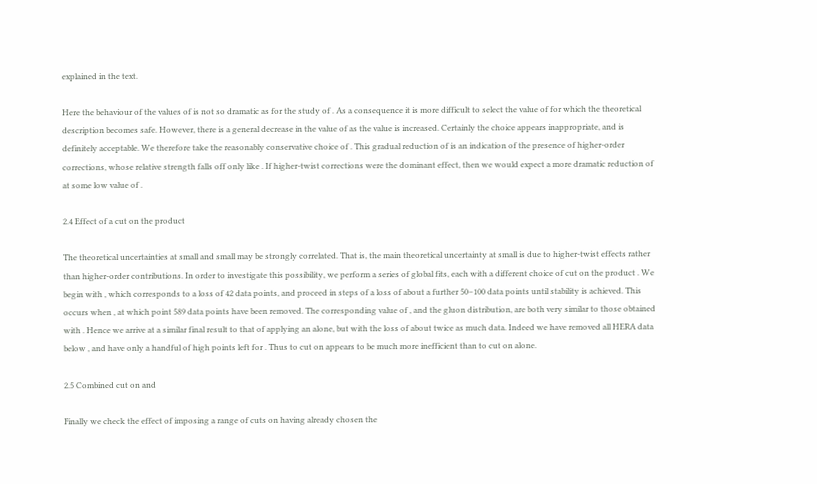explained in the text.

Here the behaviour of the values of is not so dramatic as for the study of . As a consequence it is more difficult to select the value of for which the theoretical description becomes safe. However, there is a general decrease in the value of as the value is increased. Certainly the choice appears inappropriate, and is definitely acceptable. We therefore take the reasonably conservative choice of . This gradual reduction of is an indication of the presence of higher-order corrections, whose relative strength falls off only like . If higher-twist corrections were the dominant effect, then we would expect a more dramatic reduction of at some low value of .

2.4 Effect of a cut on the product

The theoretical uncertainties at small and small may be strongly correlated. That is, the main theoretical uncertainty at small is due to higher-twist effects rather than higher-order contributions. In order to investigate this possibility, we perform a series of global fits, each with a different choice of cut on the product . We begin with , which corresponds to a loss of 42 data points, and proceed in steps of a loss of about a further 50–100 data points until stability is achieved. This occurs when , at which point 589 data points have been removed. The corresponding value of , and the gluon distribution, are both very similar to those obtained with . Hence we arrive at a similar final result to that of applying an alone, but with the loss of about twice as much data. Indeed we have removed all HERA data below , and have only a handful of high points left for . Thus to cut on appears to be much more inefficient than to cut on alone.

2.5 Combined cut on and

Finally we check the effect of imposing a range of cuts on having already chosen the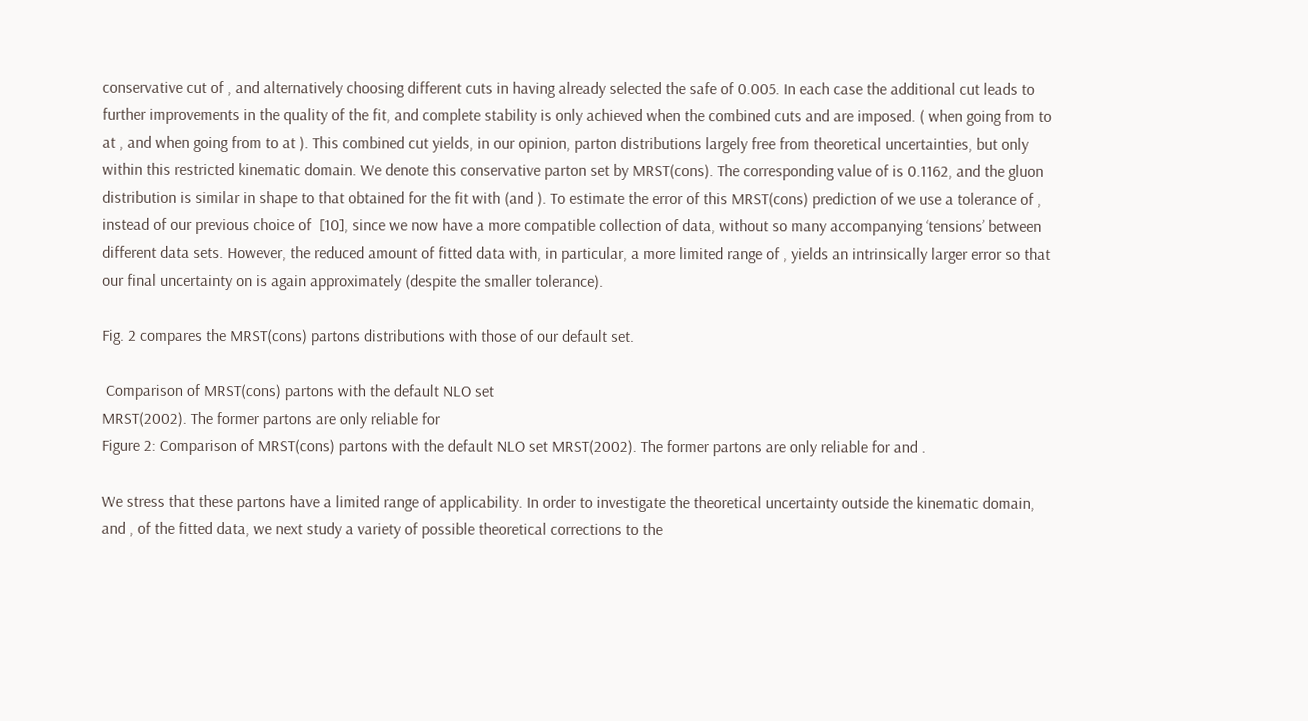conservative cut of , and alternatively choosing different cuts in having already selected the safe of 0.005. In each case the additional cut leads to further improvements in the quality of the fit, and complete stability is only achieved when the combined cuts and are imposed. ( when going from to at , and when going from to at ). This combined cut yields, in our opinion, parton distributions largely free from theoretical uncertainties, but only within this restricted kinematic domain. We denote this conservative parton set by MRST(cons). The corresponding value of is 0.1162, and the gluon distribution is similar in shape to that obtained for the fit with (and ). To estimate the error of this MRST(cons) prediction of we use a tolerance of , instead of our previous choice of  [10], since we now have a more compatible collection of data, without so many accompanying ‘tensions’ between different data sets. However, the reduced amount of fitted data with, in particular, a more limited range of , yields an intrinsically larger error so that our final uncertainty on is again approximately (despite the smaller tolerance).

Fig. 2 compares the MRST(cons) partons distributions with those of our default set.

 Comparison of MRST(cons) partons with the default NLO set
MRST(2002). The former partons are only reliable for
Figure 2: Comparison of MRST(cons) partons with the default NLO set MRST(2002). The former partons are only reliable for and .

We stress that these partons have a limited range of applicability. In order to investigate the theoretical uncertainty outside the kinematic domain, and , of the fitted data, we next study a variety of possible theoretical corrections to the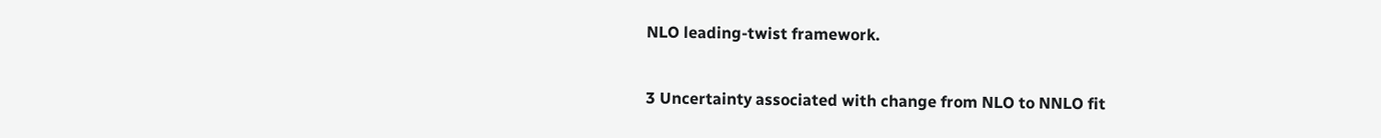NLO leading-twist framework.

3 Uncertainty associated with change from NLO to NNLO fit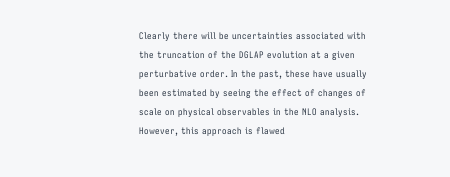Clearly there will be uncertainties associated with the truncation of the DGLAP evolution at a given perturbative order. In the past, these have usually been estimated by seeing the effect of changes of scale on physical observables in the NLO analysis. However, this approach is flawed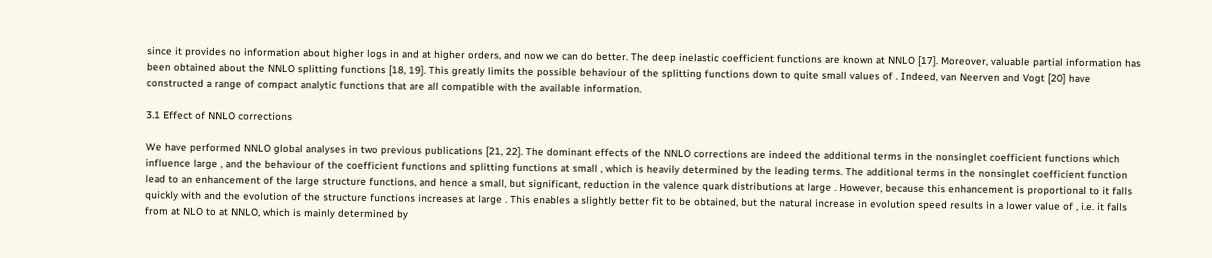since it provides no information about higher logs in and at higher orders, and now we can do better. The deep inelastic coefficient functions are known at NNLO [17]. Moreover, valuable partial information has been obtained about the NNLO splitting functions [18, 19]. This greatly limits the possible behaviour of the splitting functions down to quite small values of . Indeed, van Neerven and Vogt [20] have constructed a range of compact analytic functions that are all compatible with the available information.

3.1 Effect of NNLO corrections

We have performed NNLO global analyses in two previous publications [21, 22]. The dominant effects of the NNLO corrections are indeed the additional terms in the nonsinglet coefficient functions which influence large , and the behaviour of the coefficient functions and splitting functions at small , which is heavily determined by the leading terms. The additional terms in the nonsinglet coefficient function lead to an enhancement of the large structure functions, and hence a small, but significant, reduction in the valence quark distributions at large . However, because this enhancement is proportional to it falls quickly with and the evolution of the structure functions increases at large . This enables a slightly better fit to be obtained, but the natural increase in evolution speed results in a lower value of , i.e. it falls from at NLO to at NNLO, which is mainly determined by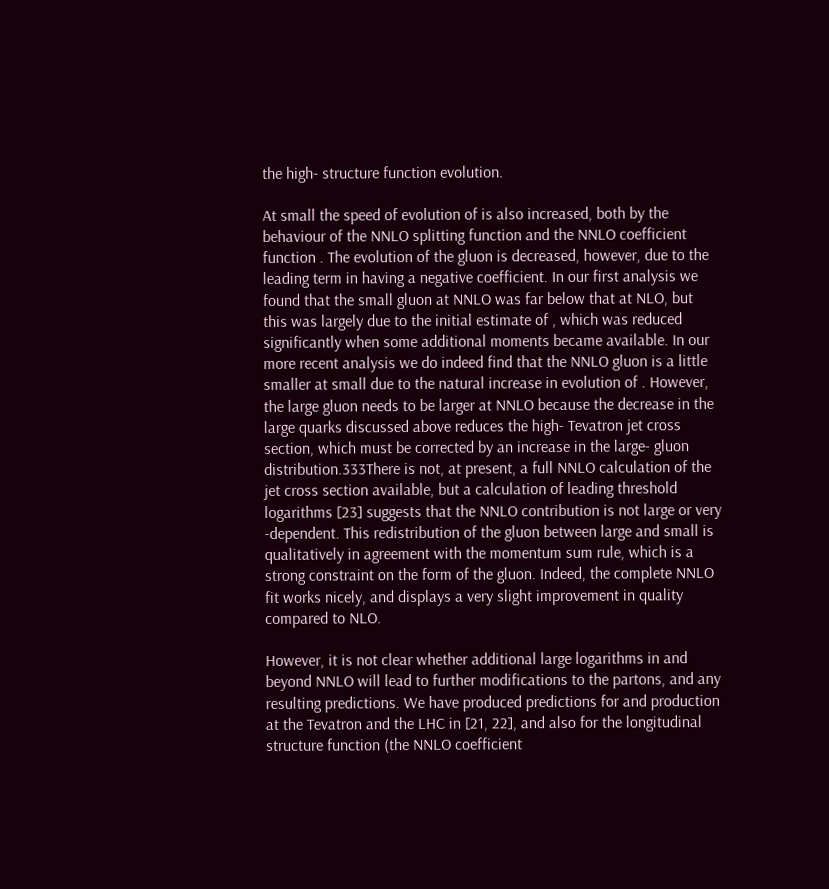the high- structure function evolution.

At small the speed of evolution of is also increased, both by the behaviour of the NNLO splitting function and the NNLO coefficient function . The evolution of the gluon is decreased, however, due to the leading term in having a negative coefficient. In our first analysis we found that the small gluon at NNLO was far below that at NLO, but this was largely due to the initial estimate of , which was reduced significantly when some additional moments became available. In our more recent analysis we do indeed find that the NNLO gluon is a little smaller at small due to the natural increase in evolution of . However, the large gluon needs to be larger at NNLO because the decrease in the large quarks discussed above reduces the high- Tevatron jet cross section, which must be corrected by an increase in the large- gluon distribution.333There is not, at present, a full NNLO calculation of the jet cross section available, but a calculation of leading threshold logarithms [23] suggests that the NNLO contribution is not large or very -dependent. This redistribution of the gluon between large and small is qualitatively in agreement with the momentum sum rule, which is a strong constraint on the form of the gluon. Indeed, the complete NNLO fit works nicely, and displays a very slight improvement in quality compared to NLO.

However, it is not clear whether additional large logarithms in and beyond NNLO will lead to further modifications to the partons, and any resulting predictions. We have produced predictions for and production at the Tevatron and the LHC in [21, 22], and also for the longitudinal structure function (the NNLO coefficient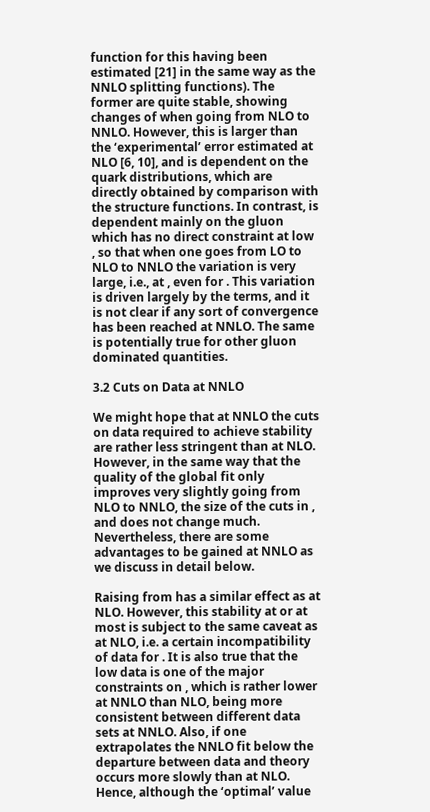function for this having been estimated [21] in the same way as the NNLO splitting functions). The former are quite stable, showing changes of when going from NLO to NNLO. However, this is larger than the ‘experimental’ error estimated at NLO [6, 10], and is dependent on the quark distributions, which are directly obtained by comparison with the structure functions. In contrast, is dependent mainly on the gluon which has no direct constraint at low , so that when one goes from LO to NLO to NNLO the variation is very large, i.e., at , even for . This variation is driven largely by the terms, and it is not clear if any sort of convergence has been reached at NNLO. The same is potentially true for other gluon dominated quantities.

3.2 Cuts on Data at NNLO

We might hope that at NNLO the cuts on data required to achieve stability are rather less stringent than at NLO. However, in the same way that the quality of the global fit only improves very slightly going from NLO to NNLO, the size of the cuts in , and does not change much. Nevertheless, there are some advantages to be gained at NNLO as we discuss in detail below.

Raising from has a similar effect as at NLO. However, this stability at or at most is subject to the same caveat as at NLO, i.e. a certain incompatibility of data for . It is also true that the low data is one of the major constraints on , which is rather lower at NNLO than NLO, being more consistent between different data sets at NNLO. Also, if one extrapolates the NNLO fit below the departure between data and theory occurs more slowly than at NLO. Hence, although the ‘optimal’ value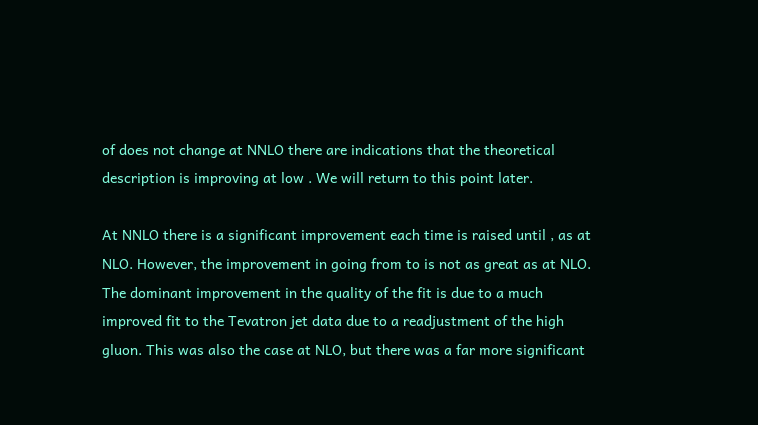of does not change at NNLO there are indications that the theoretical description is improving at low . We will return to this point later.

At NNLO there is a significant improvement each time is raised until , as at NLO. However, the improvement in going from to is not as great as at NLO. The dominant improvement in the quality of the fit is due to a much improved fit to the Tevatron jet data due to a readjustment of the high gluon. This was also the case at NLO, but there was a far more significant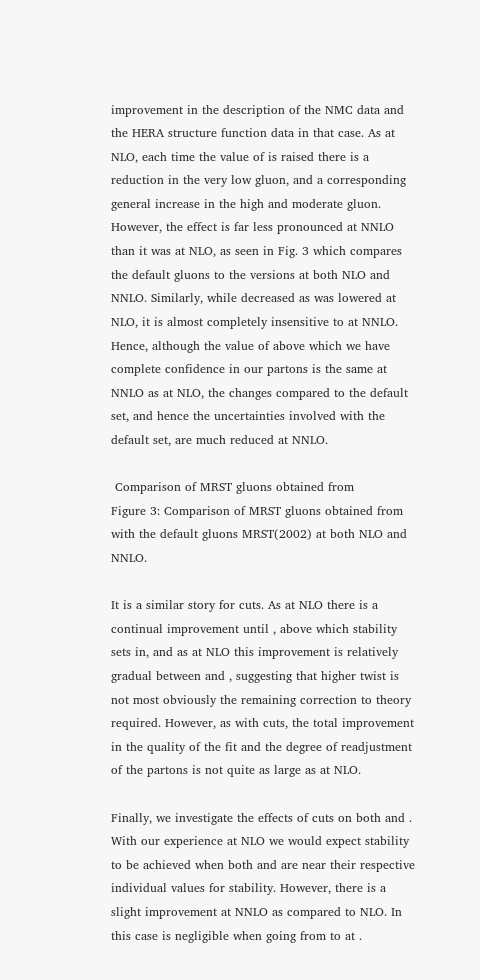improvement in the description of the NMC data and the HERA structure function data in that case. As at NLO, each time the value of is raised there is a reduction in the very low gluon, and a corresponding general increase in the high and moderate gluon. However, the effect is far less pronounced at NNLO than it was at NLO, as seen in Fig. 3 which compares the default gluons to the versions at both NLO and NNLO. Similarly, while decreased as was lowered at NLO, it is almost completely insensitive to at NNLO. Hence, although the value of above which we have complete confidence in our partons is the same at NNLO as at NLO, the changes compared to the default set, and hence the uncertainties involved with the default set, are much reduced at NNLO.

 Comparison of MRST gluons obtained from
Figure 3: Comparison of MRST gluons obtained from with the default gluons MRST(2002) at both NLO and NNLO.

It is a similar story for cuts. As at NLO there is a continual improvement until , above which stability sets in, and as at NLO this improvement is relatively gradual between and , suggesting that higher twist is not most obviously the remaining correction to theory required. However, as with cuts, the total improvement in the quality of the fit and the degree of readjustment of the partons is not quite as large as at NLO.

Finally, we investigate the effects of cuts on both and . With our experience at NLO we would expect stability to be achieved when both and are near their respective individual values for stability. However, there is a slight improvement at NNLO as compared to NLO. In this case is negligible when going from to at .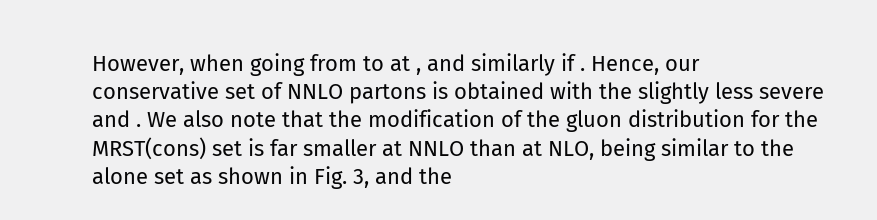However, when going from to at , and similarly if . Hence, our conservative set of NNLO partons is obtained with the slightly less severe and . We also note that the modification of the gluon distribution for the MRST(cons) set is far smaller at NNLO than at NLO, being similar to the alone set as shown in Fig. 3, and the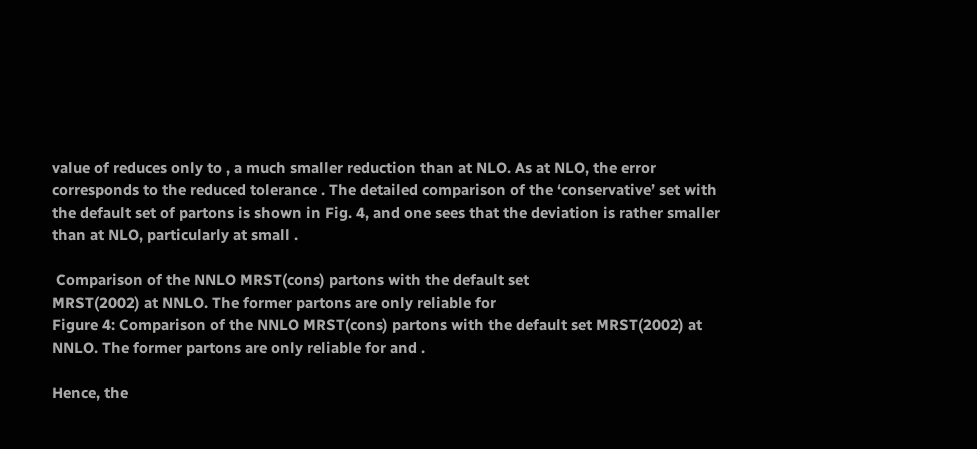value of reduces only to , a much smaller reduction than at NLO. As at NLO, the error corresponds to the reduced tolerance . The detailed comparison of the ‘conservative’ set with the default set of partons is shown in Fig. 4, and one sees that the deviation is rather smaller than at NLO, particularly at small .

 Comparison of the NNLO MRST(cons) partons with the default set
MRST(2002) at NNLO. The former partons are only reliable for
Figure 4: Comparison of the NNLO MRST(cons) partons with the default set MRST(2002) at NNLO. The former partons are only reliable for and .

Hence, the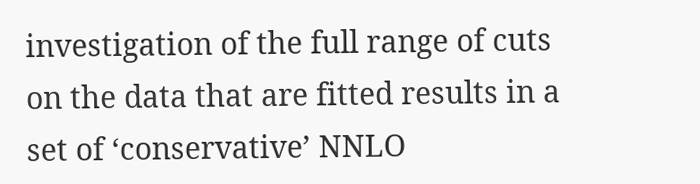investigation of the full range of cuts on the data that are fitted results in a set of ‘conservative’ NNLO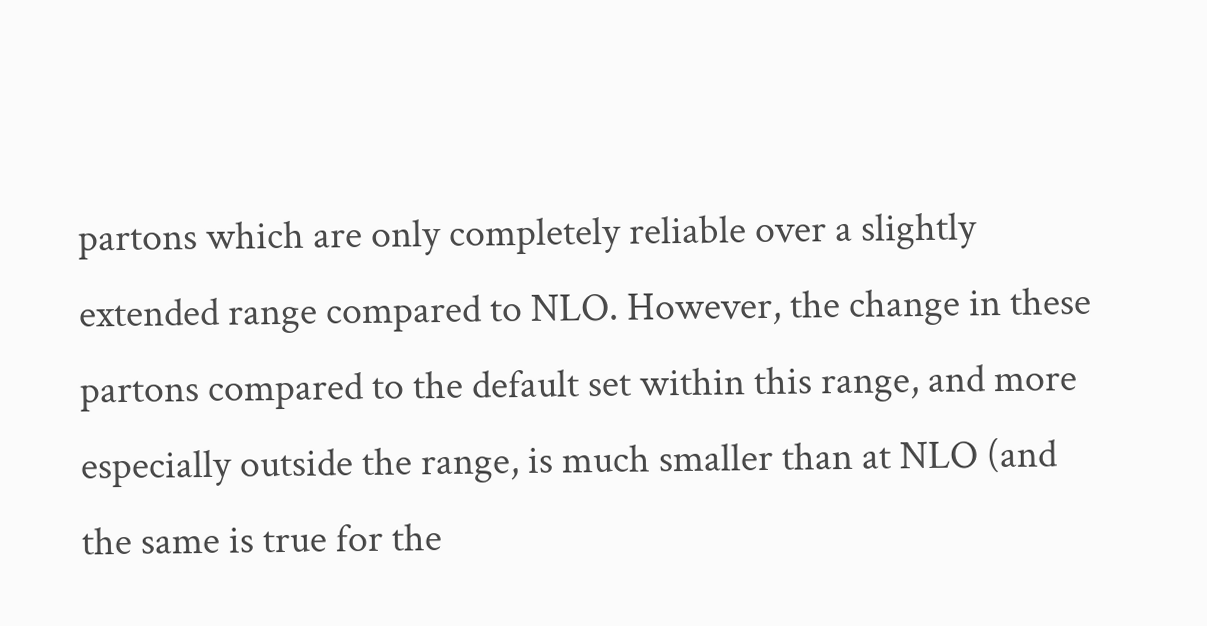partons which are only completely reliable over a slightly extended range compared to NLO. However, the change in these partons compared to the default set within this range, and more especially outside the range, is much smaller than at NLO (and the same is true for the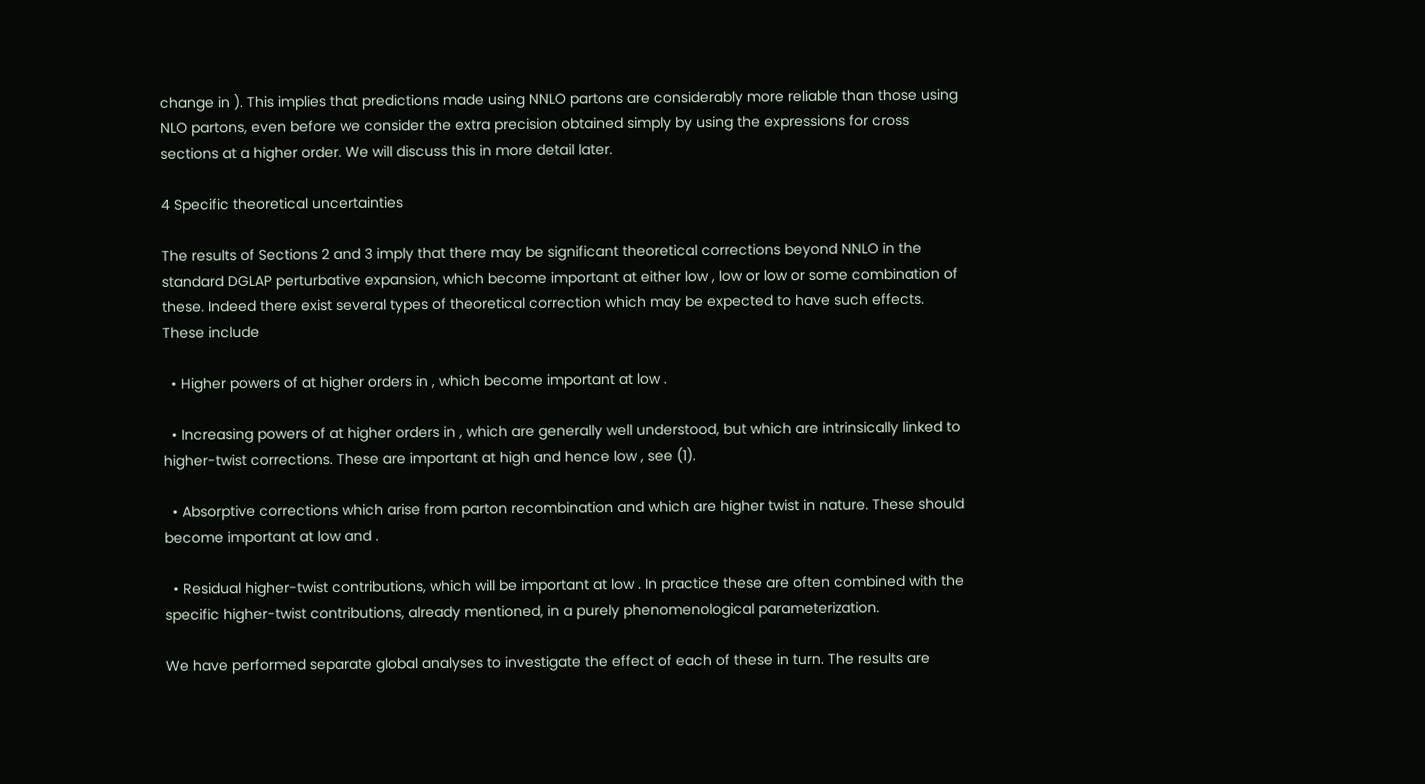change in ). This implies that predictions made using NNLO partons are considerably more reliable than those using NLO partons, even before we consider the extra precision obtained simply by using the expressions for cross sections at a higher order. We will discuss this in more detail later.

4 Specific theoretical uncertainties

The results of Sections 2 and 3 imply that there may be significant theoretical corrections beyond NNLO in the standard DGLAP perturbative expansion, which become important at either low , low or low or some combination of these. Indeed there exist several types of theoretical correction which may be expected to have such effects. These include

  • Higher powers of at higher orders in , which become important at low .

  • Increasing powers of at higher orders in , which are generally well understood, but which are intrinsically linked to higher-twist corrections. These are important at high and hence low , see (1).

  • Absorptive corrections which arise from parton recombination and which are higher twist in nature. These should become important at low and .

  • Residual higher-twist contributions, which will be important at low . In practice these are often combined with the specific higher-twist contributions, already mentioned, in a purely phenomenological parameterization.

We have performed separate global analyses to investigate the effect of each of these in turn. The results are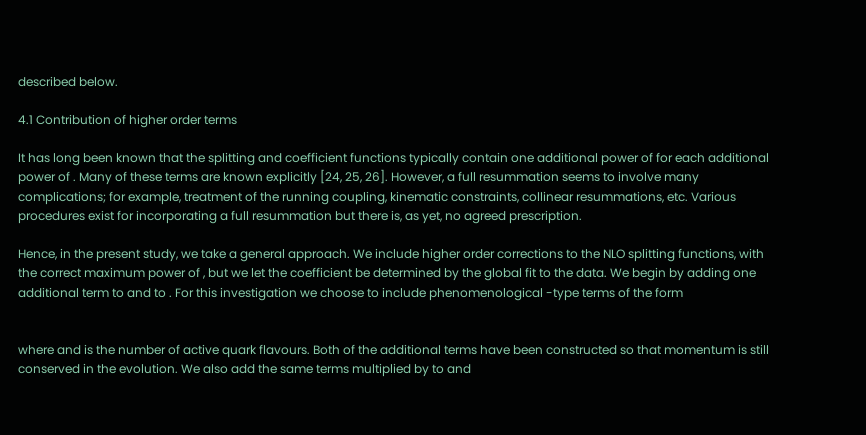described below.

4.1 Contribution of higher order terms

It has long been known that the splitting and coefficient functions typically contain one additional power of for each additional power of . Many of these terms are known explicitly [24, 25, 26]. However, a full resummation seems to involve many complications; for example, treatment of the running coupling, kinematic constraints, collinear resummations, etc. Various procedures exist for incorporating a full resummation but there is, as yet, no agreed prescription.

Hence, in the present study, we take a general approach. We include higher order corrections to the NLO splitting functions, with the correct maximum power of , but we let the coefficient be determined by the global fit to the data. We begin by adding one additional term to and to . For this investigation we choose to include phenomenological -type terms of the form


where and is the number of active quark flavours. Both of the additional terms have been constructed so that momentum is still conserved in the evolution. We also add the same terms multiplied by to and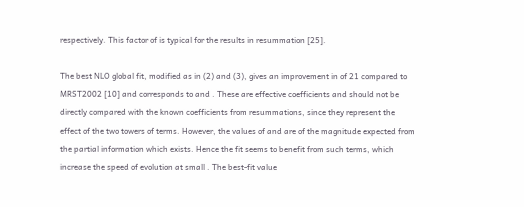respectively. This factor of is typical for the results in resummation [25].

The best NLO global fit, modified as in (2) and (3), gives an improvement in of 21 compared to MRST2002 [10] and corresponds to and . These are effective coefficients and should not be directly compared with the known coefficients from resummations, since they represent the effect of the two towers of terms. However, the values of and are of the magnitude expected from the partial information which exists. Hence the fit seems to benefit from such terms, which increase the speed of evolution at small . The best-fit value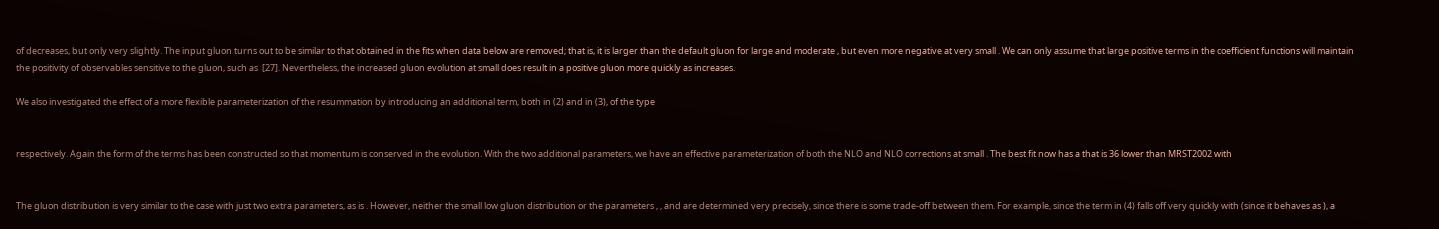of decreases, but only very slightly. The input gluon turns out to be similar to that obtained in the fits when data below are removed; that is, it is larger than the default gluon for large and moderate , but even more negative at very small . We can only assume that large positive terms in the coefficient functions will maintain the positivity of observables sensitive to the gluon, such as  [27]. Nevertheless, the increased gluon evolution at small does result in a positive gluon more quickly as increases.

We also investigated the effect of a more flexible parameterization of the resummation by introducing an additional term, both in (2) and in (3), of the type


respectively. Again the form of the terms has been constructed so that momentum is conserved in the evolution. With the two additional parameters, we have an effective parameterization of both the NLO and NLO corrections at small . The best fit now has a that is 36 lower than MRST2002 with


The gluon distribution is very similar to the case with just two extra parameters, as is . However, neither the small low gluon distribution or the parameters , , and are determined very precisely, since there is some trade-off between them. For example, since the term in (4) falls off very quickly with (since it behaves as ), a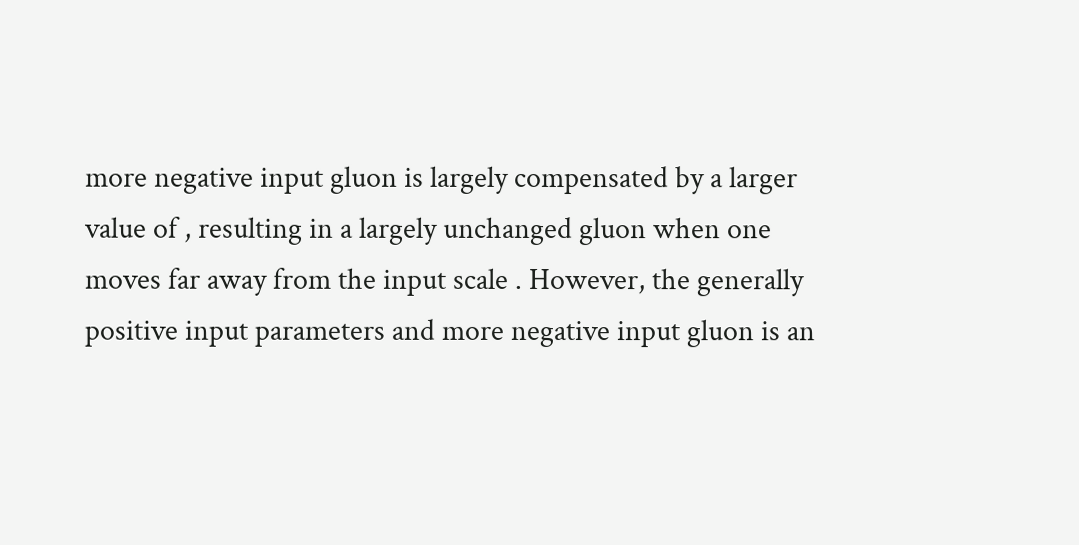more negative input gluon is largely compensated by a larger value of , resulting in a largely unchanged gluon when one moves far away from the input scale . However, the generally positive input parameters and more negative input gluon is an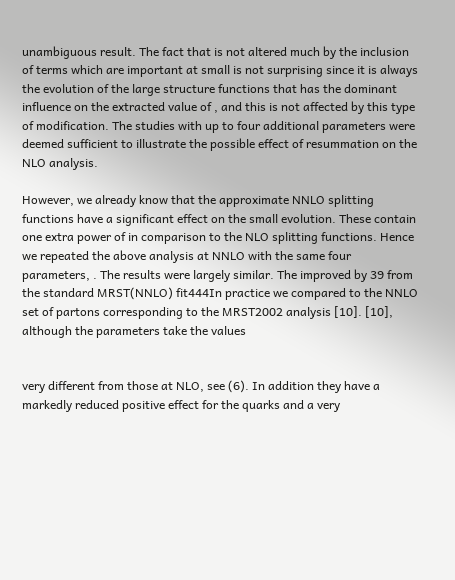unambiguous result. The fact that is not altered much by the inclusion of terms which are important at small is not surprising since it is always the evolution of the large structure functions that has the dominant influence on the extracted value of , and this is not affected by this type of modification. The studies with up to four additional parameters were deemed sufficient to illustrate the possible effect of resummation on the NLO analysis.

However, we already know that the approximate NNLO splitting functions have a significant effect on the small evolution. These contain one extra power of in comparison to the NLO splitting functions. Hence we repeated the above analysis at NNLO with the same four parameters, . The results were largely similar. The improved by 39 from the standard MRST(NNLO) fit444In practice we compared to the NNLO set of partons corresponding to the MRST2002 analysis [10]. [10], although the parameters take the values


very different from those at NLO, see (6). In addition they have a markedly reduced positive effect for the quarks and a very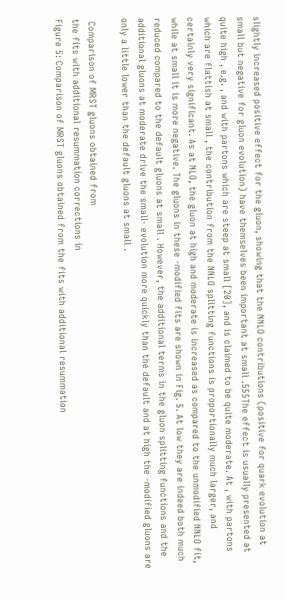slightly increased positive effect for the gluon, showing that the NNLO contributions (positive for quark evolution at small but negative for gluon evolution) have themselves been important at small .555The effect is usually presented at quite high , e.g. , and with partons which are steep at small [20], and is claimed to be quite moderate. At , with partons which are flattish at small , the contribution from the NNLO splitting functions is proportionally much larger, and certainly very significant. As at NLO, the gluon at high and moderate is increased as compared to the unmodified NNLO fit, while at small it is more negative. The gluons in these -modified fits are shown in Fig. 5. At low they are indeed both much reduced compared to the default gluons at small . However, the additional terms in the gluon splitting functions and the additional gluons at moderate drive the small- evolution more quickly than the default and at high the -modified gluons are only a little lower than the default gluons at small .

 Comparison of MRST gluons obtained from
the fits with additional resummation corrections in
Figure 5: Comparison of MRST gluons obtained from the fits with additional resummation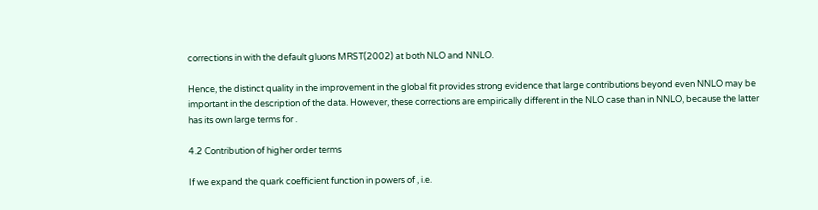corrections in with the default gluons MRST(2002) at both NLO and NNLO.

Hence, the distinct quality in the improvement in the global fit provides strong evidence that large contributions beyond even NNLO may be important in the description of the data. However, these corrections are empirically different in the NLO case than in NNLO, because the latter has its own large terms for .

4.2 Contribution of higher order terms

If we expand the quark coefficient function in powers of , i.e.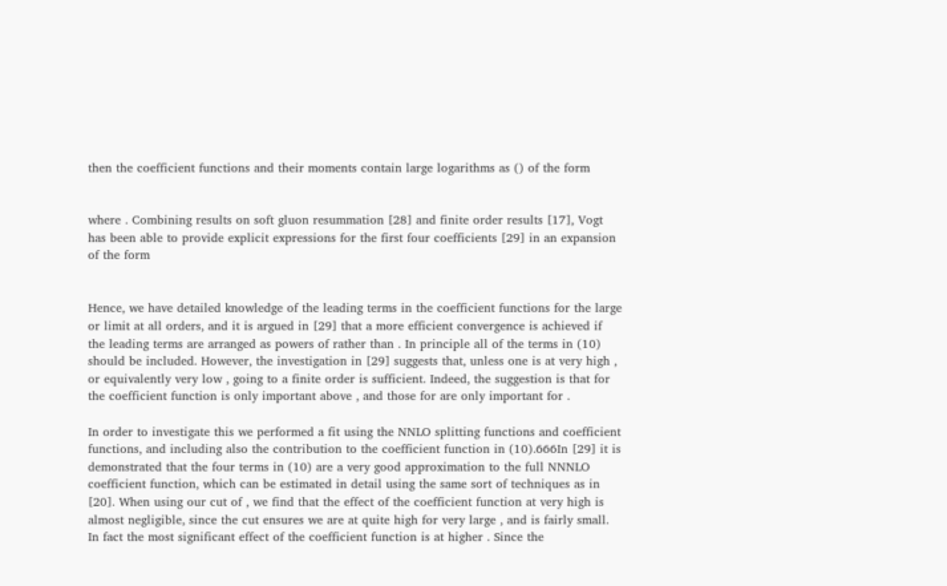then the coefficient functions and their moments contain large logarithms as () of the form


where . Combining results on soft gluon resummation [28] and finite order results [17], Vogt has been able to provide explicit expressions for the first four coefficients [29] in an expansion of the form


Hence, we have detailed knowledge of the leading terms in the coefficient functions for the large or limit at all orders, and it is argued in [29] that a more efficient convergence is achieved if the leading terms are arranged as powers of rather than . In principle all of the terms in (10) should be included. However, the investigation in [29] suggests that, unless one is at very high , or equivalently very low , going to a finite order is sufficient. Indeed, the suggestion is that for the coefficient function is only important above , and those for are only important for .

In order to investigate this we performed a fit using the NNLO splitting functions and coefficient functions, and including also the contribution to the coefficient function in (10).666In [29] it is demonstrated that the four terms in (10) are a very good approximation to the full NNNLO coefficient function, which can be estimated in detail using the same sort of techniques as in [20]. When using our cut of , we find that the effect of the coefficient function at very high is almost negligible, since the cut ensures we are at quite high for very large , and is fairly small. In fact the most significant effect of the coefficient function is at higher . Since the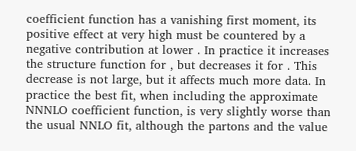coefficient function has a vanishing first moment, its positive effect at very high must be countered by a negative contribution at lower . In practice it increases the structure function for , but decreases it for . This decrease is not large, but it affects much more data. In practice the best fit, when including the approximate NNNLO coefficient function, is very slightly worse than the usual NNLO fit, although the partons and the value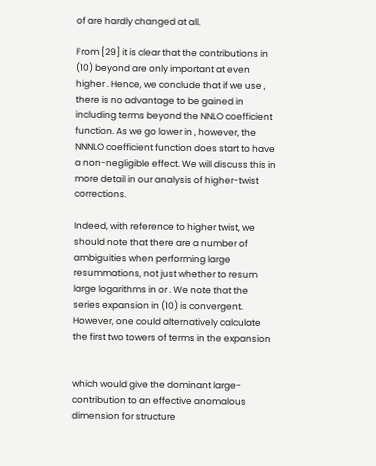of are hardly changed at all.

From [29] it is clear that the contributions in (10) beyond are only important at even higher . Hence, we conclude that if we use , there is no advantage to be gained in including terms beyond the NNLO coefficient function. As we go lower in , however, the NNNLO coefficient function does start to have a non-negligible effect. We will discuss this in more detail in our analysis of higher-twist corrections.

Indeed, with reference to higher twist, we should note that there are a number of ambiguities when performing large resummations, not just whether to resum large logarithms in or . We note that the series expansion in (10) is convergent. However, one could alternatively calculate the first two towers of terms in the expansion


which would give the dominant large- contribution to an effective anomalous dimension for structure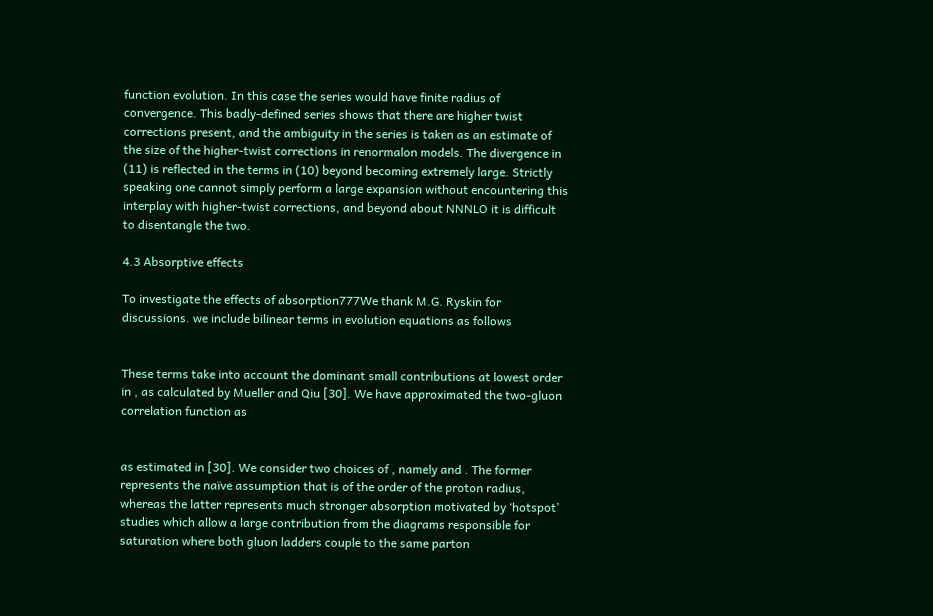function evolution. In this case the series would have finite radius of convergence. This badly-defined series shows that there are higher twist corrections present, and the ambiguity in the series is taken as an estimate of the size of the higher-twist corrections in renormalon models. The divergence in (11) is reflected in the terms in (10) beyond becoming extremely large. Strictly speaking one cannot simply perform a large expansion without encountering this interplay with higher-twist corrections, and beyond about NNNLO it is difficult to disentangle the two.

4.3 Absorptive effects

To investigate the effects of absorption777We thank M.G. Ryskin for discussions. we include bilinear terms in evolution equations as follows


These terms take into account the dominant small contributions at lowest order in , as calculated by Mueller and Qiu [30]. We have approximated the two-gluon correlation function as


as estimated in [30]. We consider two choices of , namely and . The former represents the naïve assumption that is of the order of the proton radius, whereas the latter represents much stronger absorption motivated by ‘hotspot’ studies which allow a large contribution from the diagrams responsible for saturation where both gluon ladders couple to the same parton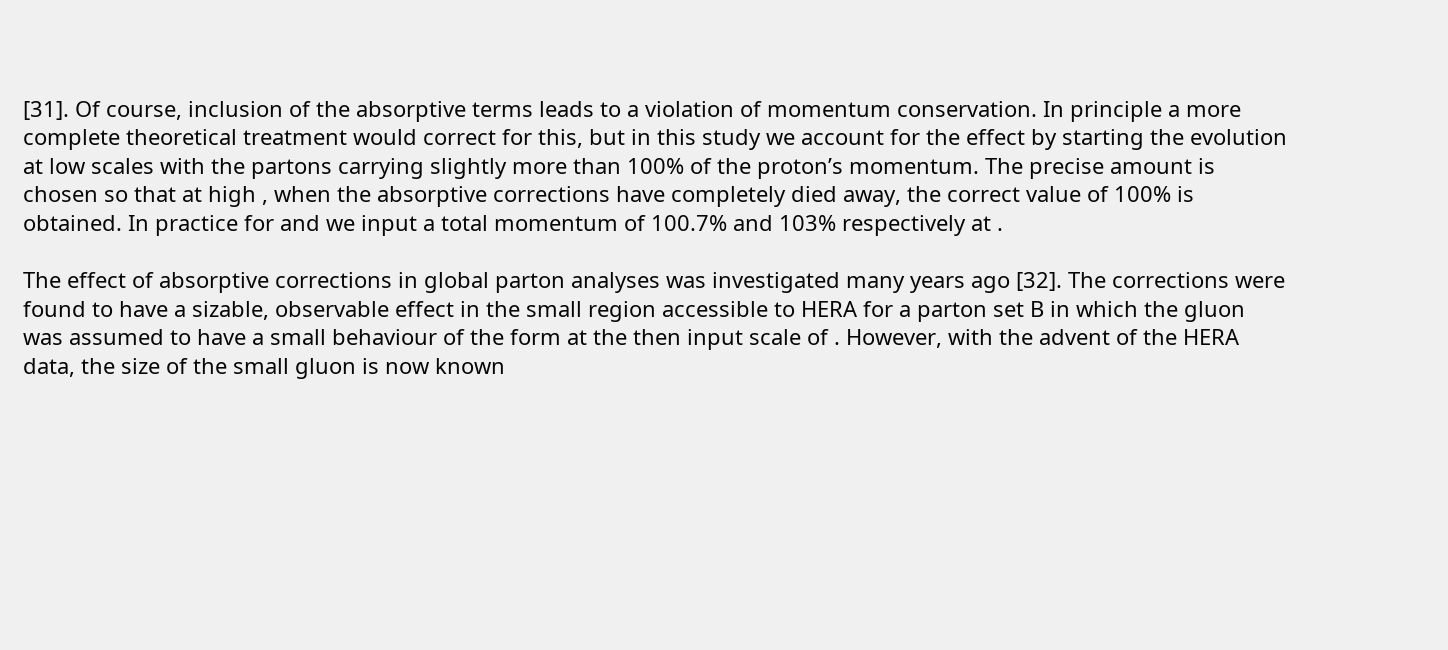[31]. Of course, inclusion of the absorptive terms leads to a violation of momentum conservation. In principle a more complete theoretical treatment would correct for this, but in this study we account for the effect by starting the evolution at low scales with the partons carrying slightly more than 100% of the proton’s momentum. The precise amount is chosen so that at high , when the absorptive corrections have completely died away, the correct value of 100% is obtained. In practice for and we input a total momentum of 100.7% and 103% respectively at .

The effect of absorptive corrections in global parton analyses was investigated many years ago [32]. The corrections were found to have a sizable, observable effect in the small region accessible to HERA for a parton set B in which the gluon was assumed to have a small behaviour of the form at the then input scale of . However, with the advent of the HERA data, the size of the small gluon is now known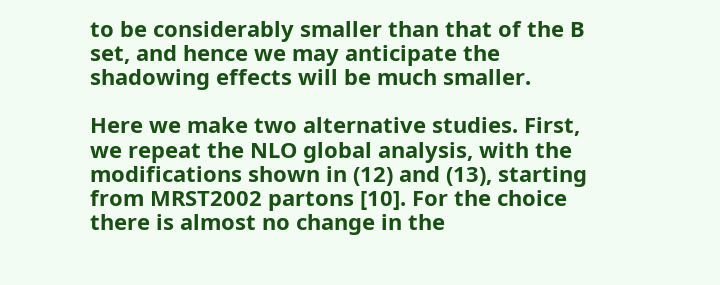to be considerably smaller than that of the B set, and hence we may anticipate the shadowing effects will be much smaller.

Here we make two alternative studies. First, we repeat the NLO global analysis, with the modifications shown in (12) and (13), starting from MRST2002 partons [10]. For the choice there is almost no change in the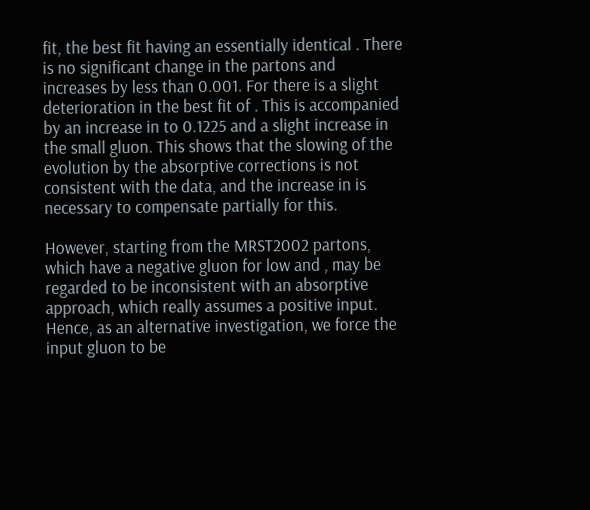fit, the best fit having an essentially identical . There is no significant change in the partons and increases by less than 0.001. For there is a slight deterioration in the best fit of . This is accompanied by an increase in to 0.1225 and a slight increase in the small gluon. This shows that the slowing of the evolution by the absorptive corrections is not consistent with the data, and the increase in is necessary to compensate partially for this.

However, starting from the MRST2002 partons, which have a negative gluon for low and , may be regarded to be inconsistent with an absorptive approach, which really assumes a positive input. Hence, as an alternative investigation, we force the input gluon to be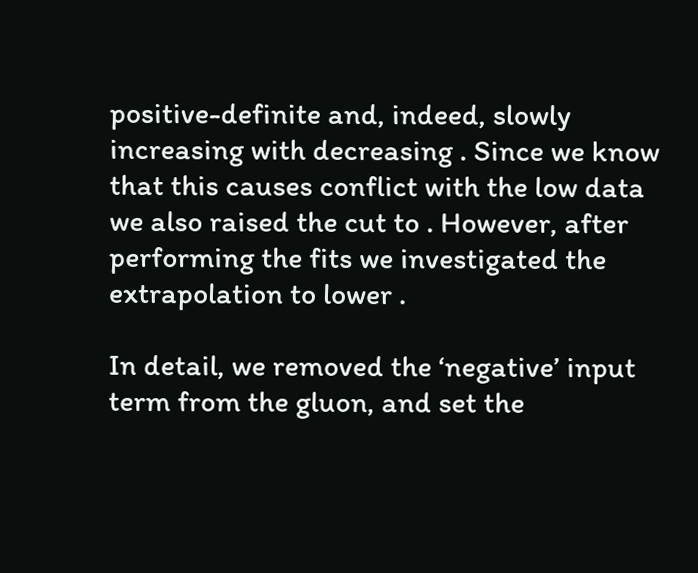positive-definite and, indeed, slowly increasing with decreasing . Since we know that this causes conflict with the low data we also raised the cut to . However, after performing the fits we investigated the extrapolation to lower .

In detail, we removed the ‘negative’ input term from the gluon, and set the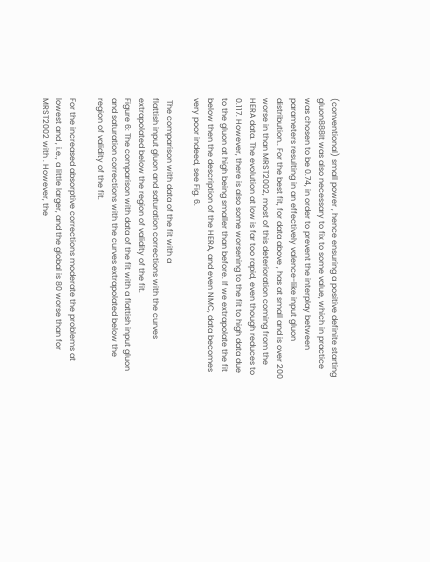(conventional) small power , hence ensuring a positive definite starting gluon888It was also necessary to fix to some value, which in practice was chosen to be 0.74, in order to prevent the interplay between parameters resulting in an effectively valence-like input gluon distribution.. For the best fit, for data above , has at small and is over 200 worse in than MRST2002, most of this deterioration coming from the HERA data. The evolution at low is far too rapid, even though reduces to 0.117. However, there is also some worsening to the fit to high data due to the gluon at high being smaller than before. If we extrapolate the fit below then the description of the HERA, and even NMC, data becomes very poor indeed, see Fig. 6.

 The comparison with data of the fit with a
flattish input gluon and saturation corrections with the curves
extrapolated below the region of validity of the fit.
Figure 6: The comparison with data of the fit with a flattish input gluon and saturation corrections with the curves extrapolated below the region of validity of the fit.

For the increased absorptive corrections moderate the problems at lowest and , i.e., a little larger, and the global is 80 worse than for MRST2002 with . However, the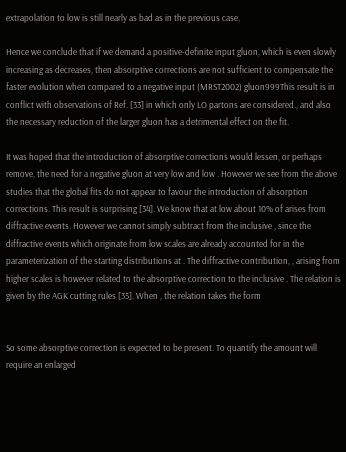extrapolation to low is still nearly as bad as in the previous case.

Hence we conclude that if we demand a positive-definite input gluon, which is even slowly increasing as decreases, then absorptive corrections are not sufficient to compensate the faster evolution when compared to a negative input (MRST2002) gluon999This result is in conflict with observations of Ref. [33] in which only LO partons are considered., and also the necessary reduction of the larger gluon has a detrimental effect on the fit.

It was hoped that the introduction of absorptive corrections would lessen, or perhaps remove, the need for a negative gluon at very low and low . However we see from the above studies that the global fits do not appear to favour the introduction of absorption corrections. This result is surprising [34]. We know that at low about 10% of arises from diffractive events. However we cannot simply subtract from the inclusive , since the diffractive events which originate from low scales are already accounted for in the parameterization of the starting distributions at . The diffractive contribution, , arising from higher scales is however related to the absorptive correction to the inclusive . The relation is given by the AGK cutting rules [35]. When , the relation takes the form


So some absorptive correction is expected to be present. To quantify the amount will require an enlarged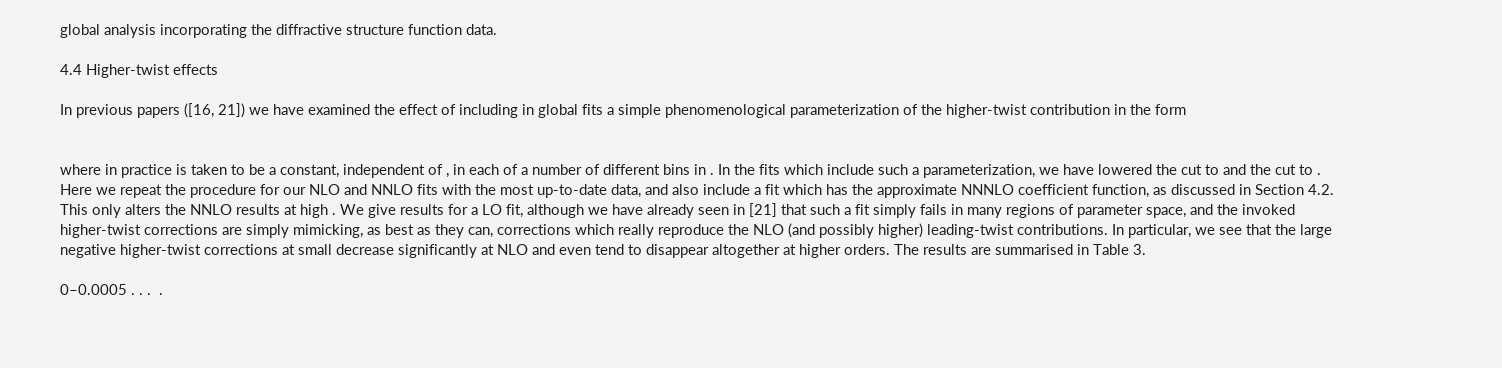global analysis incorporating the diffractive structure function data.

4.4 Higher-twist effects

In previous papers ([16, 21]) we have examined the effect of including in global fits a simple phenomenological parameterization of the higher-twist contribution in the form


where in practice is taken to be a constant, independent of , in each of a number of different bins in . In the fits which include such a parameterization, we have lowered the cut to and the cut to . Here we repeat the procedure for our NLO and NNLO fits with the most up-to-date data, and also include a fit which has the approximate NNNLO coefficient function, as discussed in Section 4.2. This only alters the NNLO results at high . We give results for a LO fit, although we have already seen in [21] that such a fit simply fails in many regions of parameter space, and the invoked higher-twist corrections are simply mimicking, as best as they can, corrections which really reproduce the NLO (and possibly higher) leading-twist contributions. In particular, we see that the large negative higher-twist corrections at small decrease significantly at NLO and even tend to disappear altogether at higher orders. The results are summarised in Table 3.

0–0.0005 . . .  .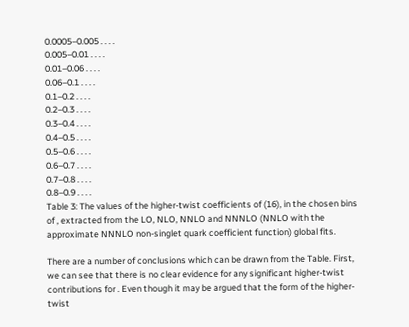0.0005–0.005 . . . .
0.005–0.01 . . . .
0.01–0.06 . . . .
0.06–0.1 . . . .
0.1–0.2 . . . .
0.2–0.3 . . . .
0.3–0.4 . . . .
0.4–0.5 . . . .
0.5–0.6 . . . .
0.6–0.7 . . . .
0.7–0.8 . . . .
0.8–0.9 . . . .
Table 3: The values of the higher-twist coefficients of (16), in the chosen bins of , extracted from the LO, NLO, NNLO and NNNLO (NNLO with the approximate NNNLO non-singlet quark coefficient function) global fits.

There are a number of conclusions which can be drawn from the Table. First, we can see that there is no clear evidence for any significant higher-twist contributions for . Even though it may be argued that the form of the higher-twist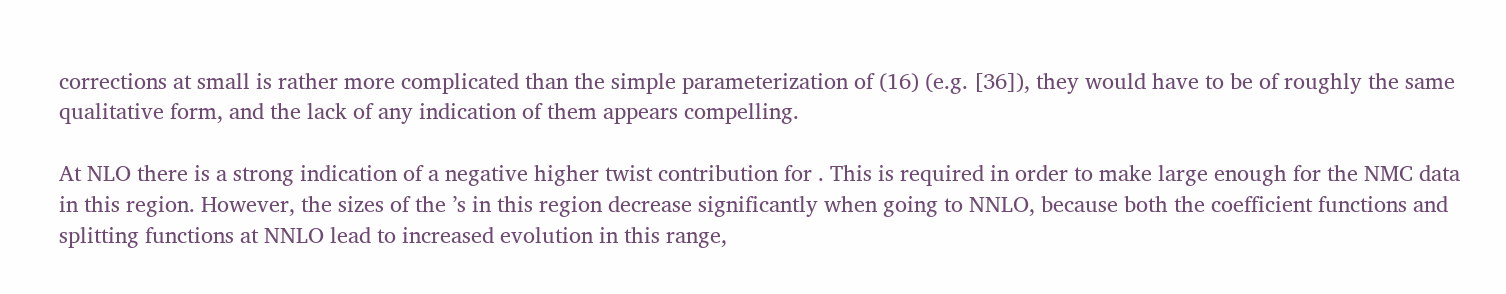corrections at small is rather more complicated than the simple parameterization of (16) (e.g. [36]), they would have to be of roughly the same qualitative form, and the lack of any indication of them appears compelling.

At NLO there is a strong indication of a negative higher twist contribution for . This is required in order to make large enough for the NMC data in this region. However, the sizes of the ’s in this region decrease significantly when going to NNLO, because both the coefficient functions and splitting functions at NNLO lead to increased evolution in this range,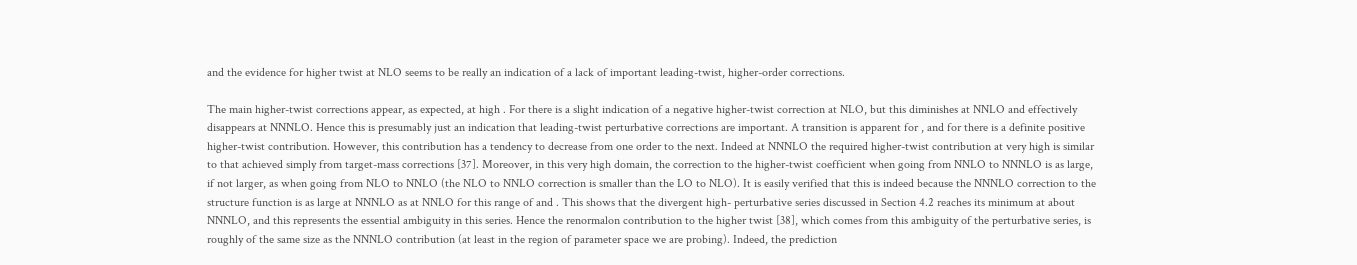and the evidence for higher twist at NLO seems to be really an indication of a lack of important leading-twist, higher-order corrections.

The main higher-twist corrections appear, as expected, at high . For there is a slight indication of a negative higher-twist correction at NLO, but this diminishes at NNLO and effectively disappears at NNNLO. Hence this is presumably just an indication that leading-twist perturbative corrections are important. A transition is apparent for , and for there is a definite positive higher-twist contribution. However, this contribution has a tendency to decrease from one order to the next. Indeed at NNNLO the required higher-twist contribution at very high is similar to that achieved simply from target-mass corrections [37]. Moreover, in this very high domain, the correction to the higher-twist coefficient when going from NNLO to NNNLO is as large, if not larger, as when going from NLO to NNLO (the NLO to NNLO correction is smaller than the LO to NLO). It is easily verified that this is indeed because the NNNLO correction to the structure function is as large at NNNLO as at NNLO for this range of and . This shows that the divergent high- perturbative series discussed in Section 4.2 reaches its minimum at about NNNLO, and this represents the essential ambiguity in this series. Hence the renormalon contribution to the higher twist [38], which comes from this ambiguity of the perturbative series, is roughly of the same size as the NNNLO contribution (at least in the region of parameter space we are probing). Indeed, the prediction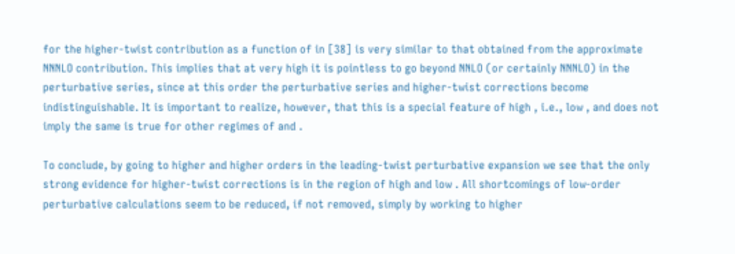for the higher-twist contribution as a function of in [38] is very similar to that obtained from the approximate NNNLO contribution. This implies that at very high it is pointless to go beyond NNLO (or certainly NNNLO) in the perturbative series, since at this order the perturbative series and higher-twist corrections become indistinguishable. It is important to realize, however, that this is a special feature of high , i.e., low , and does not imply the same is true for other regimes of and .

To conclude, by going to higher and higher orders in the leading-twist perturbative expansion we see that the only strong evidence for higher-twist corrections is in the region of high and low . All shortcomings of low-order perturbative calculations seem to be reduced, if not removed, simply by working to higher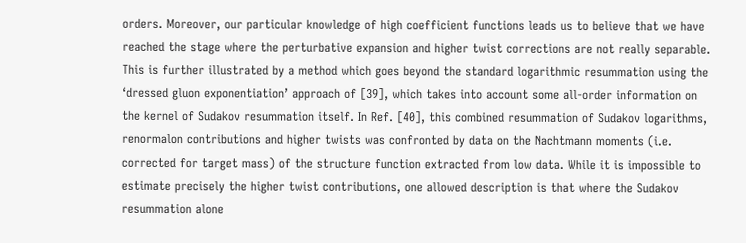orders. Moreover, our particular knowledge of high coefficient functions leads us to believe that we have reached the stage where the perturbative expansion and higher twist corrections are not really separable. This is further illustrated by a method which goes beyond the standard logarithmic resummation using the ‘dressed gluon exponentiation’ approach of [39], which takes into account some all-order information on the kernel of Sudakov resummation itself. In Ref. [40], this combined resummation of Sudakov logarithms, renormalon contributions and higher twists was confronted by data on the Nachtmann moments (i.e. corrected for target mass) of the structure function extracted from low data. While it is impossible to estimate precisely the higher twist contributions, one allowed description is that where the Sudakov resummation alone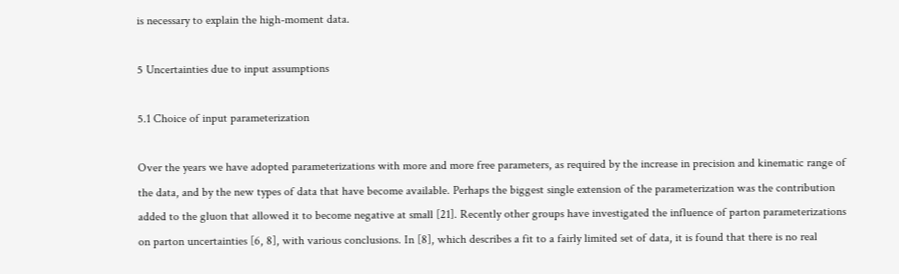is necessary to explain the high-moment data.

5 Uncertainties due to input assumptions

5.1 Choice of input parameterization

Over the years we have adopted parameterizations with more and more free parameters, as required by the increase in precision and kinematic range of the data, and by the new types of data that have become available. Perhaps the biggest single extension of the parameterization was the contribution added to the gluon that allowed it to become negative at small [21]. Recently other groups have investigated the influence of parton parameterizations on parton uncertainties [6, 8], with various conclusions. In [8], which describes a fit to a fairly limited set of data, it is found that there is no real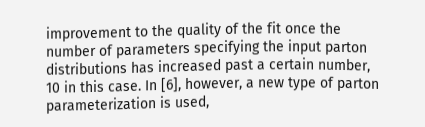improvement to the quality of the fit once the number of parameters specifying the input parton distributions has increased past a certain number, 10 in this case. In [6], however, a new type of parton parameterization is used,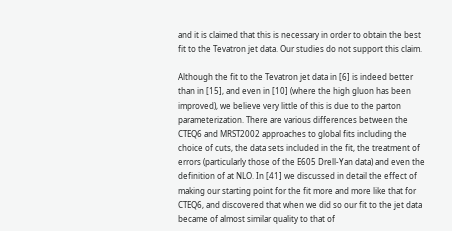and it is claimed that this is necessary in order to obtain the best fit to the Tevatron jet data. Our studies do not support this claim.

Although the fit to the Tevatron jet data in [6] is indeed better than in [15], and even in [10] (where the high gluon has been improved), we believe very little of this is due to the parton parameterization. There are various differences between the CTEQ6 and MRST2002 approaches to global fits including the choice of cuts, the data sets included in the fit, the treatment of errors (particularly those of the E605 Drell-Yan data) and even the definition of at NLO. In [41] we discussed in detail the effect of making our starting point for the fit more and more like that for CTEQ6, and discovered that when we did so our fit to the jet data became of almost similar quality to that of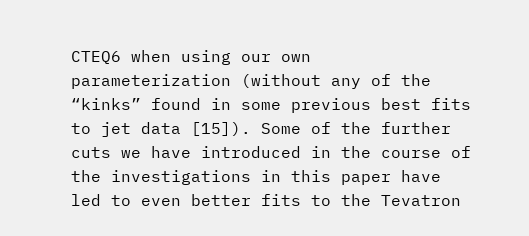CTEQ6 when using our own parameterization (without any of the “kinks” found in some previous best fits to jet data [15]). Some of the further cuts we have introduced in the course of the investigations in this paper have led to even better fits to the Tevatron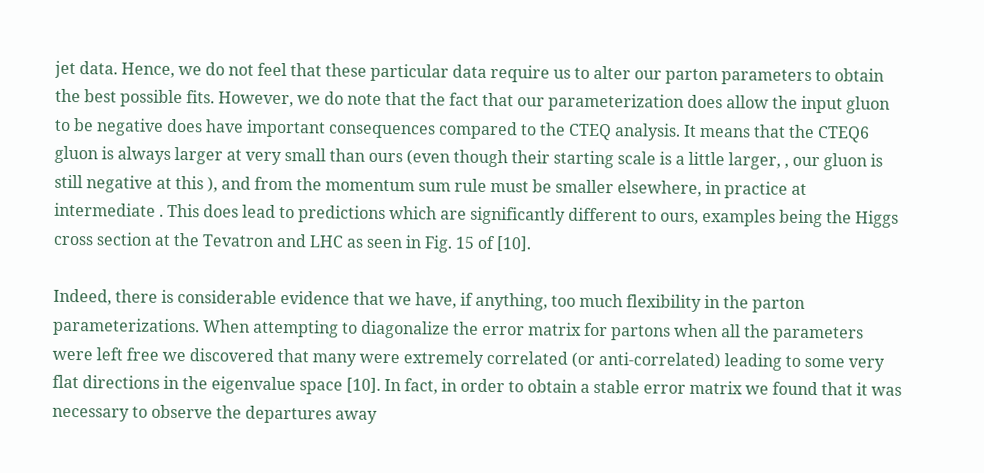jet data. Hence, we do not feel that these particular data require us to alter our parton parameters to obtain the best possible fits. However, we do note that the fact that our parameterization does allow the input gluon to be negative does have important consequences compared to the CTEQ analysis. It means that the CTEQ6 gluon is always larger at very small than ours (even though their starting scale is a little larger, , our gluon is still negative at this ), and from the momentum sum rule must be smaller elsewhere, in practice at intermediate . This does lead to predictions which are significantly different to ours, examples being the Higgs cross section at the Tevatron and LHC as seen in Fig. 15 of [10].

Indeed, there is considerable evidence that we have, if anything, too much flexibility in the parton parameterizations. When attempting to diagonalize the error matrix for partons when all the parameters were left free we discovered that many were extremely correlated (or anti-correlated) leading to some very flat directions in the eigenvalue space [10]. In fact, in order to obtain a stable error matrix we found that it was necessary to observe the departures away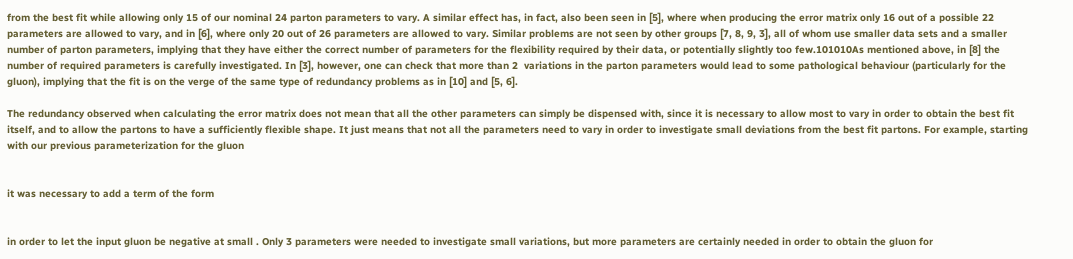from the best fit while allowing only 15 of our nominal 24 parton parameters to vary. A similar effect has, in fact, also been seen in [5], where when producing the error matrix only 16 out of a possible 22 parameters are allowed to vary, and in [6], where only 20 out of 26 parameters are allowed to vary. Similar problems are not seen by other groups [7, 8, 9, 3], all of whom use smaller data sets and a smaller number of parton parameters, implying that they have either the correct number of parameters for the flexibility required by their data, or potentially slightly too few.101010As mentioned above, in [8] the number of required parameters is carefully investigated. In [3], however, one can check that more than 2  variations in the parton parameters would lead to some pathological behaviour (particularly for the gluon), implying that the fit is on the verge of the same type of redundancy problems as in [10] and [5, 6].

The redundancy observed when calculating the error matrix does not mean that all the other parameters can simply be dispensed with, since it is necessary to allow most to vary in order to obtain the best fit itself, and to allow the partons to have a sufficiently flexible shape. It just means that not all the parameters need to vary in order to investigate small deviations from the best fit partons. For example, starting with our previous parameterization for the gluon


it was necessary to add a term of the form


in order to let the input gluon be negative at small . Only 3 parameters were needed to investigate small variations, but more parameters are certainly needed in order to obtain the gluon for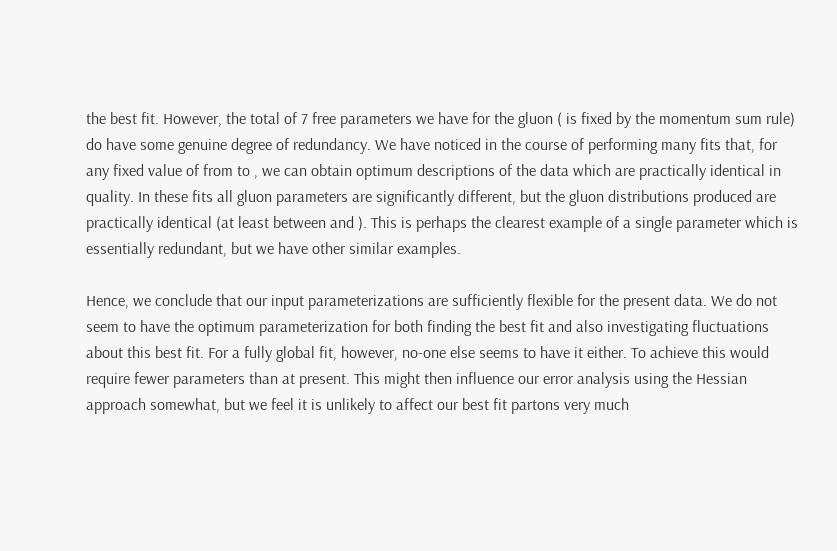the best fit. However, the total of 7 free parameters we have for the gluon ( is fixed by the momentum sum rule) do have some genuine degree of redundancy. We have noticed in the course of performing many fits that, for any fixed value of from to , we can obtain optimum descriptions of the data which are practically identical in quality. In these fits all gluon parameters are significantly different, but the gluon distributions produced are practically identical (at least between and ). This is perhaps the clearest example of a single parameter which is essentially redundant, but we have other similar examples.

Hence, we conclude that our input parameterizations are sufficiently flexible for the present data. We do not seem to have the optimum parameterization for both finding the best fit and also investigating fluctuations about this best fit. For a fully global fit, however, no-one else seems to have it either. To achieve this would require fewer parameters than at present. This might then influence our error analysis using the Hessian approach somewhat, but we feel it is unlikely to affect our best fit partons very much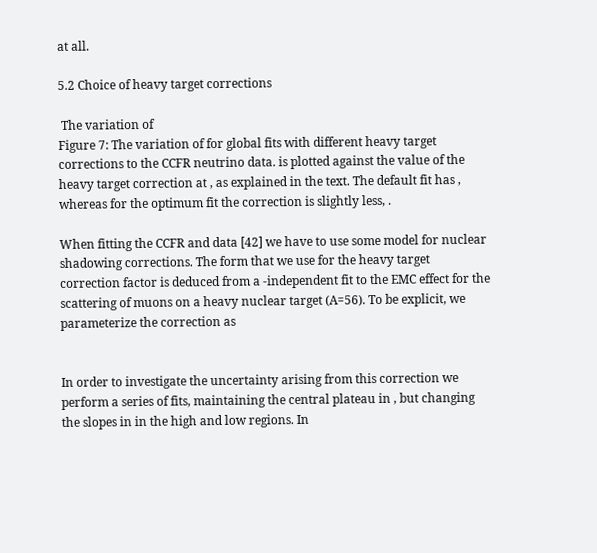at all.

5.2 Choice of heavy target corrections

 The variation of
Figure 7: The variation of for global fits with different heavy target corrections to the CCFR neutrino data. is plotted against the value of the heavy target correction at , as explained in the text. The default fit has , whereas for the optimum fit the correction is slightly less, .

When fitting the CCFR and data [42] we have to use some model for nuclear shadowing corrections. The form that we use for the heavy target correction factor is deduced from a -independent fit to the EMC effect for the scattering of muons on a heavy nuclear target (A=56). To be explicit, we parameterize the correction as


In order to investigate the uncertainty arising from this correction we perform a series of fits, maintaining the central plateau in , but changing the slopes in in the high and low regions. In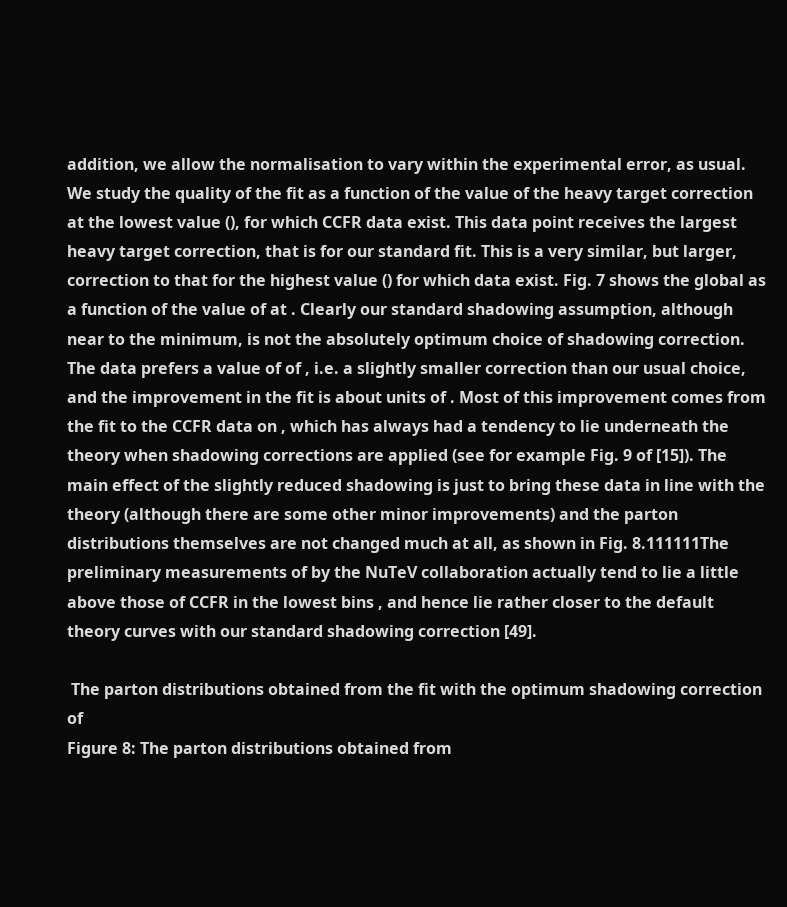addition, we allow the normalisation to vary within the experimental error, as usual. We study the quality of the fit as a function of the value of the heavy target correction at the lowest value (), for which CCFR data exist. This data point receives the largest heavy target correction, that is for our standard fit. This is a very similar, but larger, correction to that for the highest value () for which data exist. Fig. 7 shows the global as a function of the value of at . Clearly our standard shadowing assumption, although near to the minimum, is not the absolutely optimum choice of shadowing correction. The data prefers a value of of , i.e. a slightly smaller correction than our usual choice, and the improvement in the fit is about units of . Most of this improvement comes from the fit to the CCFR data on , which has always had a tendency to lie underneath the theory when shadowing corrections are applied (see for example Fig. 9 of [15]). The main effect of the slightly reduced shadowing is just to bring these data in line with the theory (although there are some other minor improvements) and the parton distributions themselves are not changed much at all, as shown in Fig. 8.111111The preliminary measurements of by the NuTeV collaboration actually tend to lie a little above those of CCFR in the lowest bins , and hence lie rather closer to the default theory curves with our standard shadowing correction [49].

 The parton distributions obtained from the fit with the optimum shadowing correction of
Figure 8: The parton distributions obtained from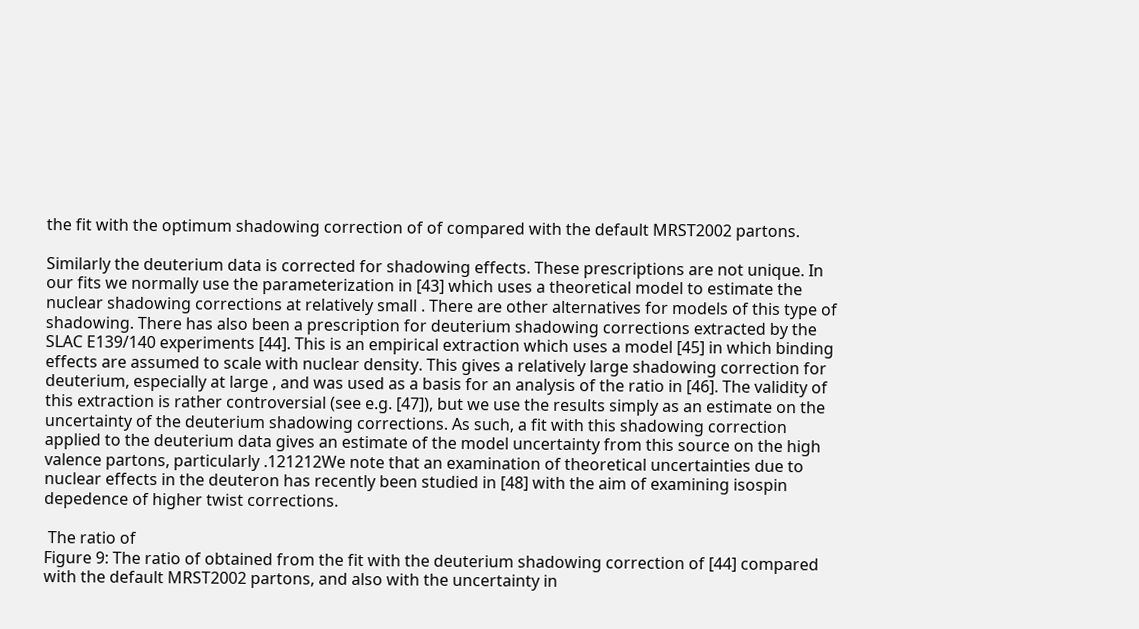the fit with the optimum shadowing correction of of compared with the default MRST2002 partons.

Similarly the deuterium data is corrected for shadowing effects. These prescriptions are not unique. In our fits we normally use the parameterization in [43] which uses a theoretical model to estimate the nuclear shadowing corrections at relatively small . There are other alternatives for models of this type of shadowing. There has also been a prescription for deuterium shadowing corrections extracted by the SLAC E139/140 experiments [44]. This is an empirical extraction which uses a model [45] in which binding effects are assumed to scale with nuclear density. This gives a relatively large shadowing correction for deuterium, especially at large , and was used as a basis for an analysis of the ratio in [46]. The validity of this extraction is rather controversial (see e.g. [47]), but we use the results simply as an estimate on the uncertainty of the deuterium shadowing corrections. As such, a fit with this shadowing correction applied to the deuterium data gives an estimate of the model uncertainty from this source on the high valence partons, particularly .121212We note that an examination of theoretical uncertainties due to nuclear effects in the deuteron has recently been studied in [48] with the aim of examining isospin depedence of higher twist corrections.

 The ratio of
Figure 9: The ratio of obtained from the fit with the deuterium shadowing correction of [44] compared with the default MRST2002 partons, and also with the uncertainty in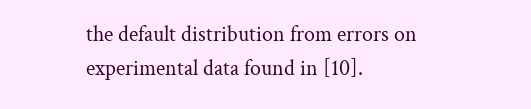the default distribution from errors on experimental data found in [10].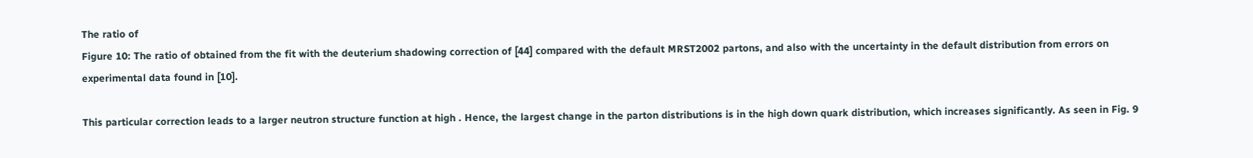The ratio of
Figure 10: The ratio of obtained from the fit with the deuterium shadowing correction of [44] compared with the default MRST2002 partons, and also with the uncertainty in the default distribution from errors on experimental data found in [10].

This particular correction leads to a larger neutron structure function at high . Hence, the largest change in the parton distributions is in the high down quark distribution, which increases significantly. As seen in Fig. 9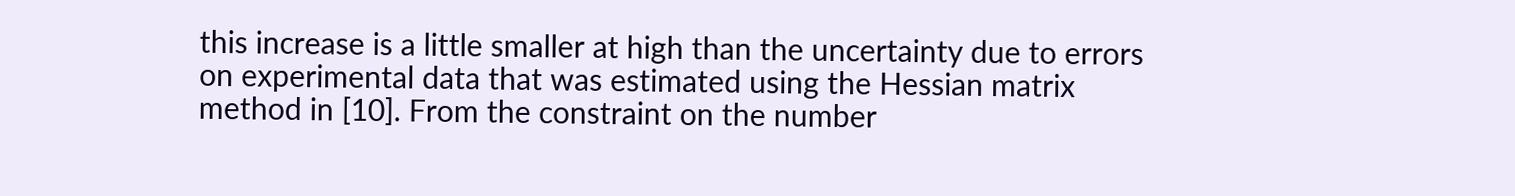this increase is a little smaller at high than the uncertainty due to errors on experimental data that was estimated using the Hessian matrix method in [10]. From the constraint on the number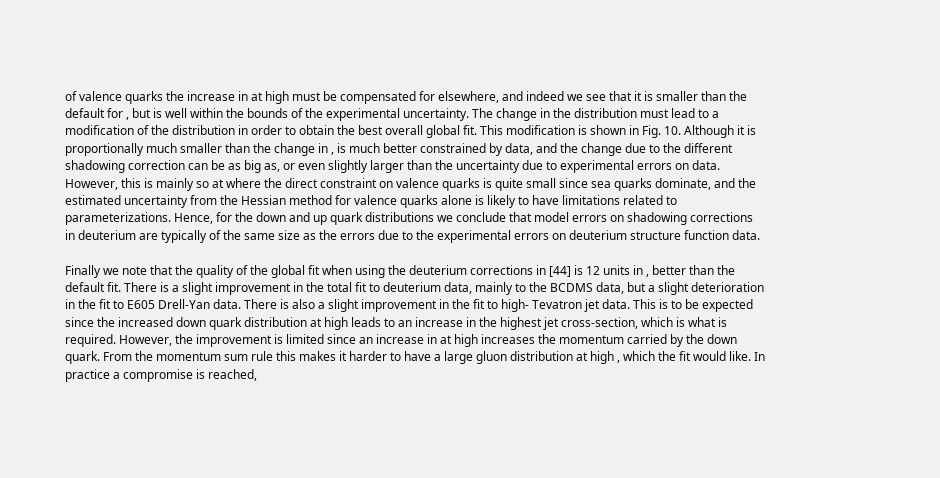of valence quarks the increase in at high must be compensated for elsewhere, and indeed we see that it is smaller than the default for , but is well within the bounds of the experimental uncertainty. The change in the distribution must lead to a modification of the distribution in order to obtain the best overall global fit. This modification is shown in Fig. 10. Although it is proportionally much smaller than the change in , is much better constrained by data, and the change due to the different shadowing correction can be as big as, or even slightly larger than the uncertainty due to experimental errors on data. However, this is mainly so at where the direct constraint on valence quarks is quite small since sea quarks dominate, and the estimated uncertainty from the Hessian method for valence quarks alone is likely to have limitations related to parameterizations. Hence, for the down and up quark distributions we conclude that model errors on shadowing corrections in deuterium are typically of the same size as the errors due to the experimental errors on deuterium structure function data.

Finally we note that the quality of the global fit when using the deuterium corrections in [44] is 12 units in , better than the default fit. There is a slight improvement in the total fit to deuterium data, mainly to the BCDMS data, but a slight deterioration in the fit to E605 Drell-Yan data. There is also a slight improvement in the fit to high- Tevatron jet data. This is to be expected since the increased down quark distribution at high leads to an increase in the highest jet cross-section, which is what is required. However, the improvement is limited since an increase in at high increases the momentum carried by the down quark. From the momentum sum rule this makes it harder to have a large gluon distribution at high , which the fit would like. In practice a compromise is reached,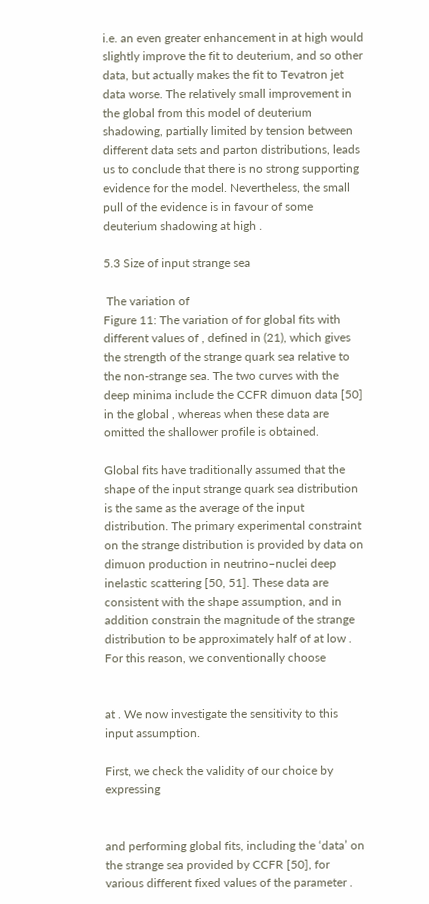i.e. an even greater enhancement in at high would slightly improve the fit to deuterium, and so other data, but actually makes the fit to Tevatron jet data worse. The relatively small improvement in the global from this model of deuterium shadowing, partially limited by tension between different data sets and parton distributions, leads us to conclude that there is no strong supporting evidence for the model. Nevertheless, the small pull of the evidence is in favour of some deuterium shadowing at high .

5.3 Size of input strange sea

 The variation of
Figure 11: The variation of for global fits with different values of , defined in (21), which gives the strength of the strange quark sea relative to the non-strange sea. The two curves with the deep minima include the CCFR dimuon data [50] in the global , whereas when these data are omitted the shallower profile is obtained.

Global fits have traditionally assumed that the shape of the input strange quark sea distribution is the same as the average of the input distribution. The primary experimental constraint on the strange distribution is provided by data on dimuon production in neutrino–nuclei deep inelastic scattering [50, 51]. These data are consistent with the shape assumption, and in addition constrain the magnitude of the strange distribution to be approximately half of at low . For this reason, we conventionally choose


at . We now investigate the sensitivity to this input assumption.

First, we check the validity of our choice by expressing


and performing global fits, including the ‘data’ on the strange sea provided by CCFR [50], for various different fixed values of the parameter .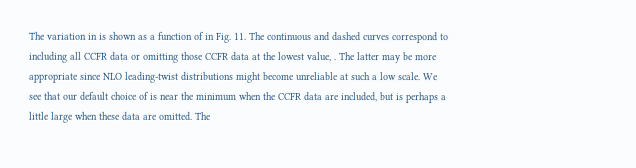The variation in is shown as a function of in Fig. 11. The continuous and dashed curves correspond to including all CCFR data or omitting those CCFR data at the lowest value, . The latter may be more appropriate since NLO leading-twist distributions might become unreliable at such a low scale. We see that our default choice of is near the minimum when the CCFR data are included, but is perhaps a little large when these data are omitted. The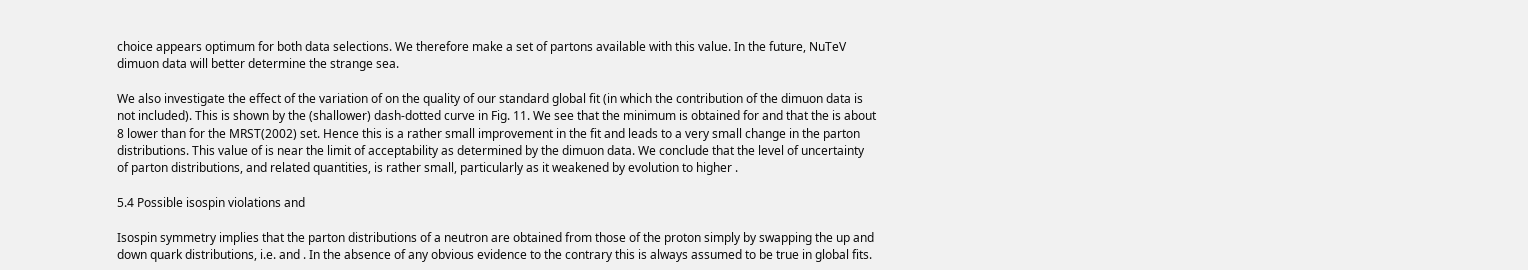choice appears optimum for both data selections. We therefore make a set of partons available with this value. In the future, NuTeV dimuon data will better determine the strange sea.

We also investigate the effect of the variation of on the quality of our standard global fit (in which the contribution of the dimuon data is not included). This is shown by the (shallower) dash-dotted curve in Fig. 11. We see that the minimum is obtained for and that the is about 8 lower than for the MRST(2002) set. Hence this is a rather small improvement in the fit and leads to a very small change in the parton distributions. This value of is near the limit of acceptability as determined by the dimuon data. We conclude that the level of uncertainty of parton distributions, and related quantities, is rather small, particularly as it weakened by evolution to higher .

5.4 Possible isospin violations and

Isospin symmetry implies that the parton distributions of a neutron are obtained from those of the proton simply by swapping the up and down quark distributions, i.e. and . In the absence of any obvious evidence to the contrary this is always assumed to be true in global fits.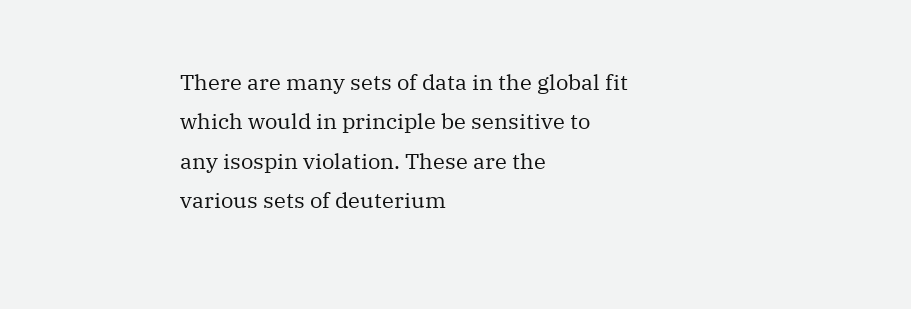There are many sets of data in the global fit which would in principle be sensitive to any isospin violation. These are the various sets of deuterium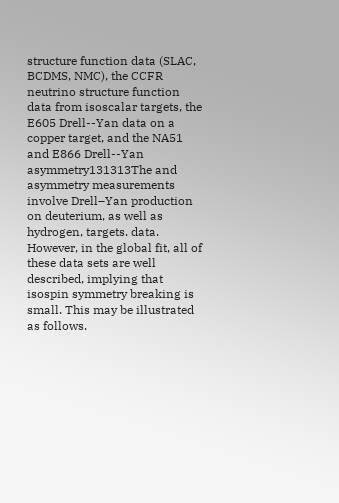structure function data (SLAC, BCDMS, NMC), the CCFR neutrino structure function data from isoscalar targets, the E605 Drell--Yan data on a copper target, and the NA51 and E866 Drell--Yan asymmetry131313The and asymmetry measurements involve Drell–Yan production on deuterium, as well as hydrogen, targets. data. However, in the global fit, all of these data sets are well described, implying that isospin symmetry breaking is small. This may be illustrated as follows.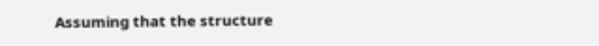Assuming that the structure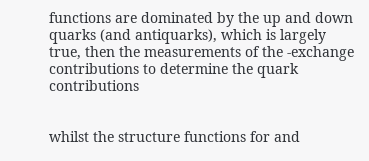functions are dominated by the up and down quarks (and antiquarks), which is largely true, then the measurements of the -exchange contributions to determine the quark contributions


whilst the structure functions for and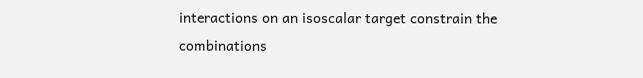interactions on an isoscalar target constrain the combinations